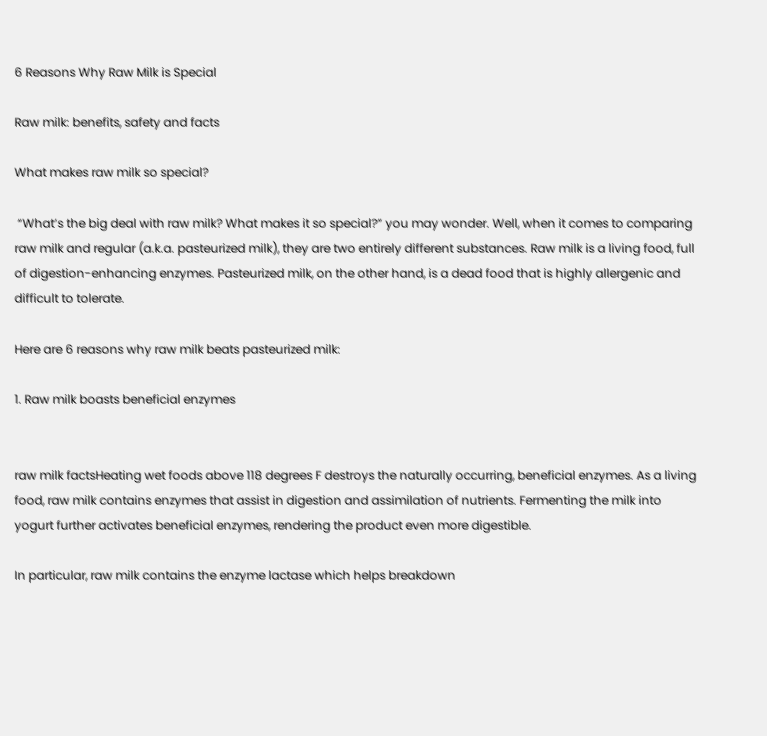6 Reasons Why Raw Milk is Special

Raw milk: benefits, safety and facts

What makes raw milk so special?

 “What’s the big deal with raw milk? What makes it so special?” you may wonder. Well, when it comes to comparing raw milk and regular (a.k.a. pasteurized milk), they are two entirely different substances. Raw milk is a living food, full of digestion-enhancing enzymes. Pasteurized milk, on the other hand, is a dead food that is highly allergenic and difficult to tolerate.

Here are 6 reasons why raw milk beats pasteurized milk:

1. Raw milk boasts beneficial enzymes


raw milk factsHeating wet foods above 118 degrees F destroys the naturally occurring, beneficial enzymes. As a living food, raw milk contains enzymes that assist in digestion and assimilation of nutrients. Fermenting the milk into yogurt further activates beneficial enzymes, rendering the product even more digestible.

In particular, raw milk contains the enzyme lactase which helps breakdown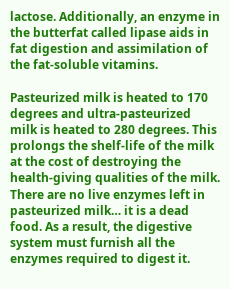lactose. Additionally, an enzyme in the butterfat called lipase aids in fat digestion and assimilation of the fat-soluble vitamins.

Pasteurized milk is heated to 170 degrees and ultra-pasteurized milk is heated to 280 degrees. This prolongs the shelf-life of the milk at the cost of destroying the health-giving qualities of the milk. There are no live enzymes left in pasteurized milk… it is a dead food. As a result, the digestive system must furnish all the enzymes required to digest it.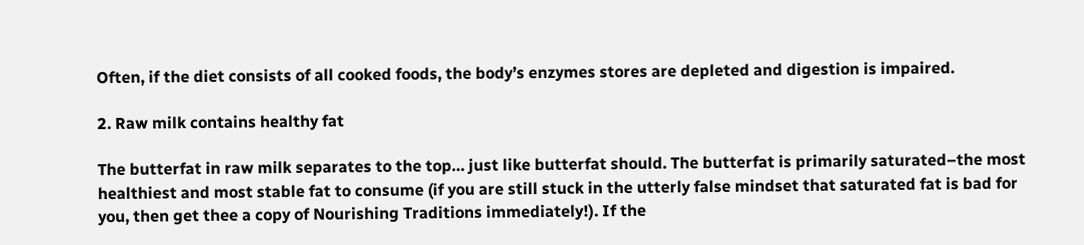Often, if the diet consists of all cooked foods, the body’s enzymes stores are depleted and digestion is impaired.

2. Raw milk contains healthy fat

The butterfat in raw milk separates to the top… just like butterfat should. The butterfat is primarily saturated–the most healthiest and most stable fat to consume (if you are still stuck in the utterly false mindset that saturated fat is bad for you, then get thee a copy of Nourishing Traditions immediately!). If the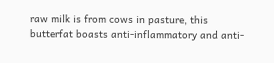raw milk is from cows in pasture, this butterfat boasts anti-inflammatory and anti-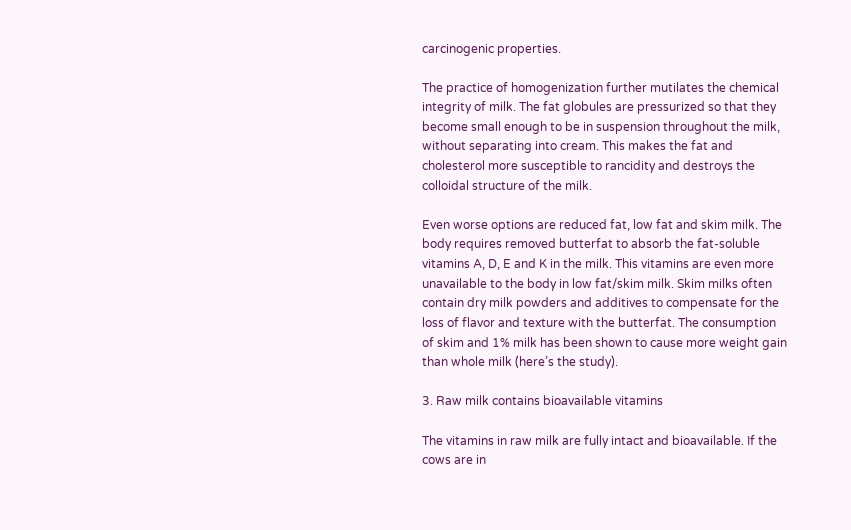carcinogenic properties.

The practice of homogenization further mutilates the chemical integrity of milk. The fat globules are pressurized so that they become small enough to be in suspension throughout the milk, without separating into cream. This makes the fat and cholesterol more susceptible to rancidity and destroys the colloidal structure of the milk.

Even worse options are reduced fat, low fat and skim milk. The body requires removed butterfat to absorb the fat-soluble vitamins A, D, E and K in the milk. This vitamins are even more unavailable to the body in low fat/skim milk. Skim milks often contain dry milk powders and additives to compensate for the loss of flavor and texture with the butterfat. The consumption of skim and 1% milk has been shown to cause more weight gain than whole milk (here’s the study).

3. Raw milk contains bioavailable vitamins

The vitamins in raw milk are fully intact and bioavailable. If the cows are in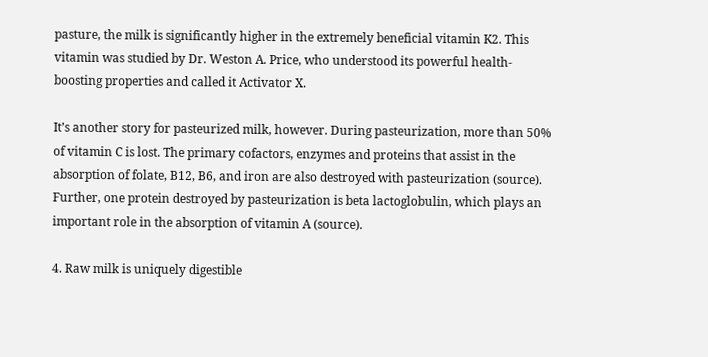pasture, the milk is significantly higher in the extremely beneficial vitamin K2. This vitamin was studied by Dr. Weston A. Price, who understood its powerful health-boosting properties and called it Activator X.

It’s another story for pasteurized milk, however. During pasteurization, more than 50% of vitamin C is lost. The primary cofactors, enzymes and proteins that assist in the absorption of folate, B12, B6, and iron are also destroyed with pasteurization (source). Further, one protein destroyed by pasteurization is beta lactoglobulin, which plays an important role in the absorption of vitamin A (source).

4. Raw milk is uniquely digestible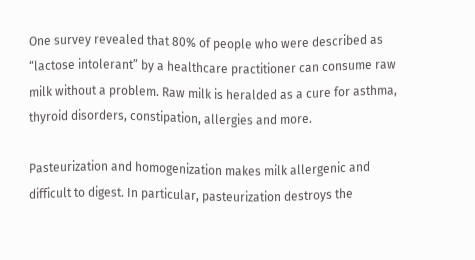One survey revealed that 80% of people who were described as “lactose intolerant” by a healthcare practitioner can consume raw milk without a problem. Raw milk is heralded as a cure for asthma, thyroid disorders, constipation, allergies and more.

Pasteurization and homogenization makes milk allergenic and difficult to digest. In particular, pasteurization destroys the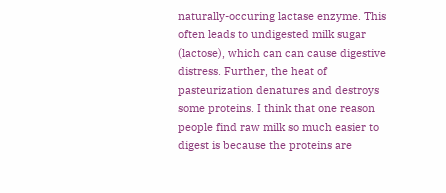naturally-occuring lactase enzyme. This often leads to undigested milk sugar (lactose), which can can cause digestive distress. Further, the heat of pasteurization denatures and destroys some proteins. I think that one reason people find raw milk so much easier to digest is because the proteins are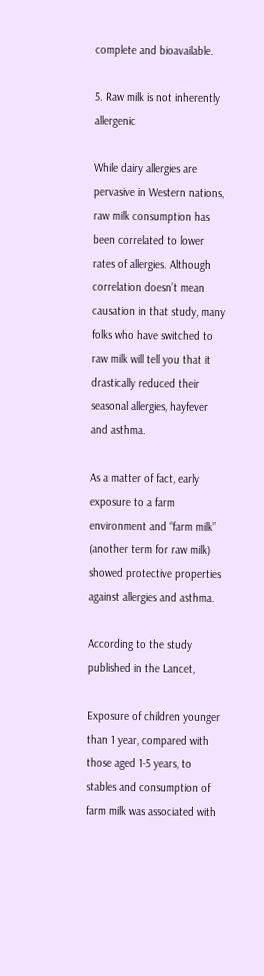complete and bioavailable.

5. Raw milk is not inherently allergenic

While dairy allergies are pervasive in Western nations, raw milk consumption has been correlated to lower rates of allergies. Although correlation doesn’t mean causation in that study, many folks who have switched to raw milk will tell you that it drastically reduced their seasonal allergies, hayfever and asthma.

As a matter of fact, early exposure to a farm environment and “farm milk” (another term for raw milk) showed protective properties against allergies and asthma.

According to the study published in the Lancet,

Exposure of children younger than 1 year, compared with those aged 1-5 years, to stables and consumption of farm milk was associated with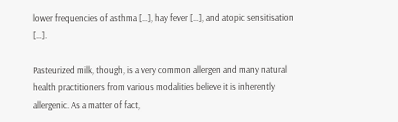lower frequencies of asthma […], hay fever […], and atopic sensitisation […].

Pasteurized milk, though, is a very common allergen and many natural health practitioners from various modalities believe it is inherently allergenic. As a matter of fact,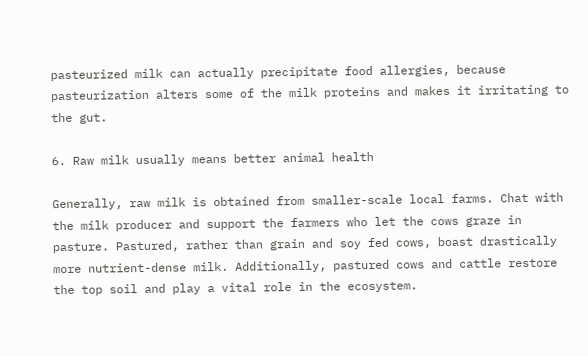pasteurized milk can actually precipitate food allergies, because pasteurization alters some of the milk proteins and makes it irritating to the gut.

6. Raw milk usually means better animal health

Generally, raw milk is obtained from smaller-scale local farms. Chat with the milk producer and support the farmers who let the cows graze in pasture. Pastured, rather than grain and soy fed cows, boast drastically more nutrient-dense milk. Additionally, pastured cows and cattle restore the top soil and play a vital role in the ecosystem.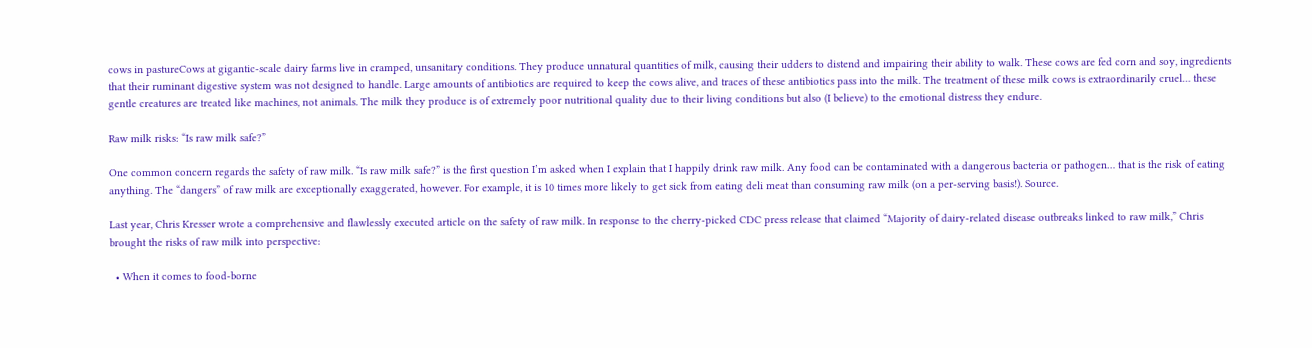cows in pastureCows at gigantic-scale dairy farms live in cramped, unsanitary conditions. They produce unnatural quantities of milk, causing their udders to distend and impairing their ability to walk. These cows are fed corn and soy, ingredients that their ruminant digestive system was not designed to handle. Large amounts of antibiotics are required to keep the cows alive, and traces of these antibiotics pass into the milk. The treatment of these milk cows is extraordinarily cruel… these gentle creatures are treated like machines, not animals. The milk they produce is of extremely poor nutritional quality due to their living conditions but also (I believe) to the emotional distress they endure.

Raw milk risks: “Is raw milk safe?”

One common concern regards the safety of raw milk. “Is raw milk safe?” is the first question I’m asked when I explain that I happily drink raw milk. Any food can be contaminated with a dangerous bacteria or pathogen… that is the risk of eating anything. The “dangers” of raw milk are exceptionally exaggerated, however. For example, it is 10 times more likely to get sick from eating deli meat than consuming raw milk (on a per-serving basis!). Source.

Last year, Chris Kresser wrote a comprehensive and flawlessly executed article on the safety of raw milk. In response to the cherry-picked CDC press release that claimed “Majority of dairy-related disease outbreaks linked to raw milk,” Chris brought the risks of raw milk into perspective:

  • When it comes to food-borne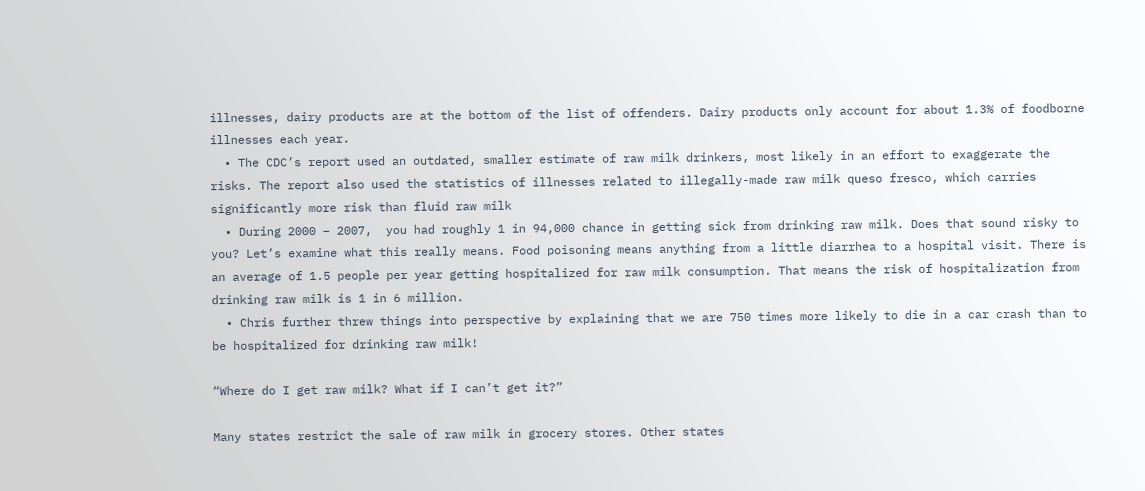illnesses, dairy products are at the bottom of the list of offenders. Dairy products only account for about 1.3% of foodborne illnesses each year.
  • The CDC’s report used an outdated, smaller estimate of raw milk drinkers, most likely in an effort to exaggerate the risks. The report also used the statistics of illnesses related to illegally-made raw milk queso fresco, which carries significantly more risk than fluid raw milk
  • During 2000 – 2007,  you had roughly 1 in 94,000 chance in getting sick from drinking raw milk. Does that sound risky to you? Let’s examine what this really means. Food poisoning means anything from a little diarrhea to a hospital visit. There is an average of 1.5 people per year getting hospitalized for raw milk consumption. That means the risk of hospitalization from drinking raw milk is 1 in 6 million.
  • Chris further threw things into perspective by explaining that we are 750 times more likely to die in a car crash than to be hospitalized for drinking raw milk!

“Where do I get raw milk? What if I can’t get it?”

Many states restrict the sale of raw milk in grocery stores. Other states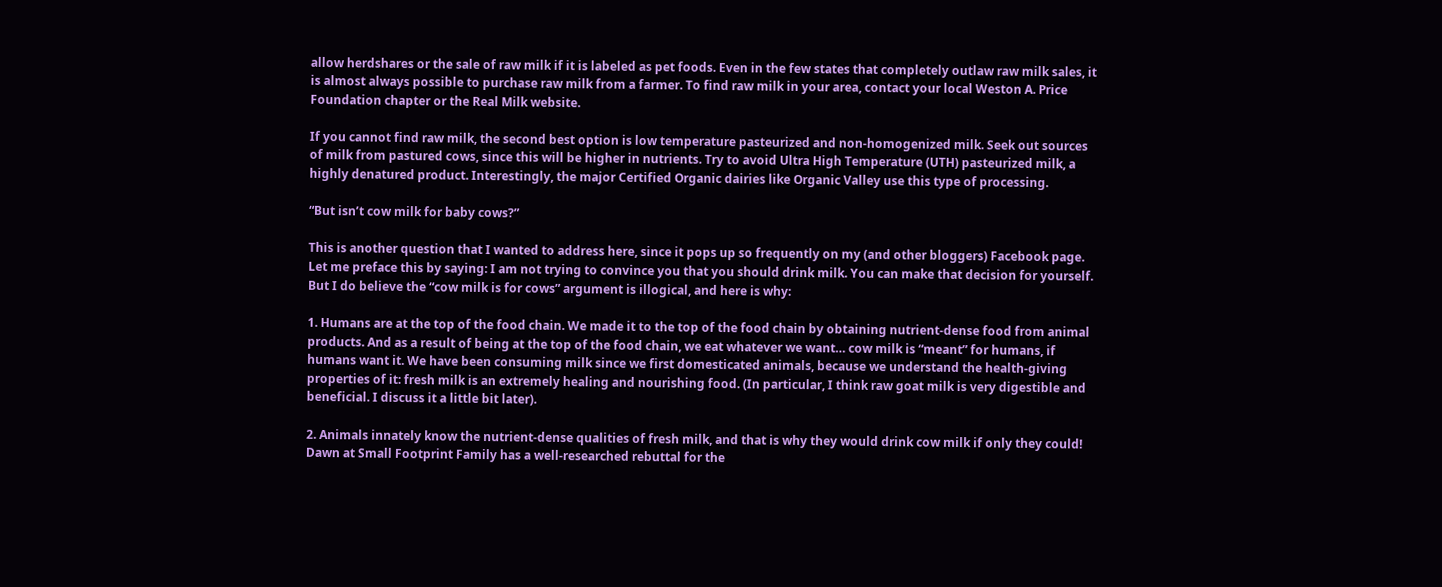allow herdshares or the sale of raw milk if it is labeled as pet foods. Even in the few states that completely outlaw raw milk sales, it is almost always possible to purchase raw milk from a farmer. To find raw milk in your area, contact your local Weston A. Price Foundation chapter or the Real Milk website.

If you cannot find raw milk, the second best option is low temperature pasteurized and non-homogenized milk. Seek out sources of milk from pastured cows, since this will be higher in nutrients. Try to avoid Ultra High Temperature (UTH) pasteurized milk, a highly denatured product. Interestingly, the major Certified Organic dairies like Organic Valley use this type of processing.

“But isn’t cow milk for baby cows?”

This is another question that I wanted to address here, since it pops up so frequently on my (and other bloggers) Facebook page. Let me preface this by saying: I am not trying to convince you that you should drink milk. You can make that decision for yourself. But I do believe the “cow milk is for cows” argument is illogical, and here is why:

1. Humans are at the top of the food chain. We made it to the top of the food chain by obtaining nutrient-dense food from animal products. And as a result of being at the top of the food chain, we eat whatever we want… cow milk is “meant” for humans, if humans want it. We have been consuming milk since we first domesticated animals, because we understand the health-giving properties of it: fresh milk is an extremely healing and nourishing food. (In particular, I think raw goat milk is very digestible and beneficial. I discuss it a little bit later).

2. Animals innately know the nutrient-dense qualities of fresh milk, and that is why they would drink cow milk if only they could! Dawn at Small Footprint Family has a well-researched rebuttal for the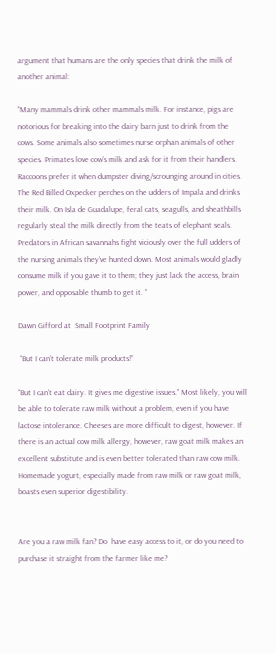argument that humans are the only species that drink the milk of another animal:

“Many mammals drink other mammals milk. For instance, pigs are notorious for breaking into the dairy barn just to drink from the cows. Some animals also sometimes nurse orphan animals of other species. Primates love cow’s milk and ask for it from their handlers. Raccoons prefer it when dumpster diving/scrounging around in cities. The Red Billed Oxpecker perches on the udders of Impala and drinks their milk. On Isla de Guadalupe, feral cats, seagulls, and sheathbills regularly steal the milk directly from the teats of elephant seals. Predators in African savannahs fight viciously over the full udders of the nursing animals they’ve hunted down. Most animals would gladly consume milk if you gave it to them; they just lack the access, brain power, and opposable thumb to get it. ”

Dawn Gifford at  Small Footprint Family

 “But I can’t tolerate milk products!”

“But I can’t eat dairy. It gives me digestive issues.” Most likely, you will be able to tolerate raw milk without a problem, even if you have lactose intolerance. Cheeses are more difficult to digest, however. If there is an actual cow milk allergy, however, raw goat milk makes an excellent substitute and is even better tolerated than raw cow milk. Homemade yogurt, especially made from raw milk or raw goat milk, boasts even superior digestibility.


Are you a raw milk fan? Do  have easy access to it, or do you need to purchase it straight from the farmer like me?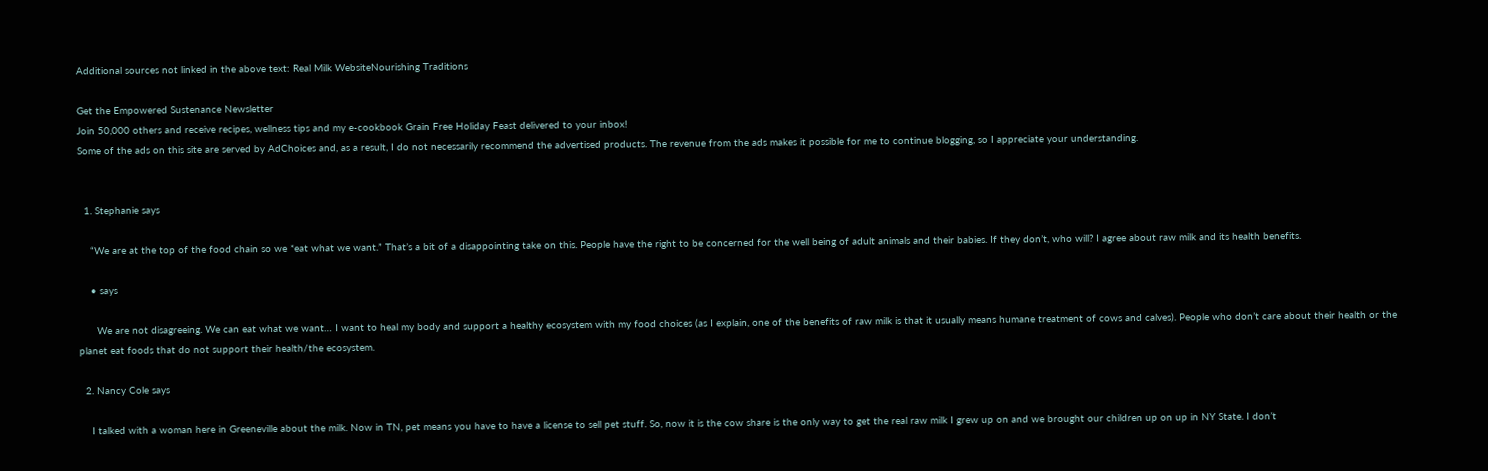Additional sources not linked in the above text: Real Milk WebsiteNourishing Traditions

Get the Empowered Sustenance Newsletter
Join 50,000 others and receive recipes, wellness tips and my e-cookbook Grain Free Holiday Feast delivered to your inbox!
Some of the ads on this site are served by AdChoices and, as a result, I do not necessarily recommend the advertised products. The revenue from the ads makes it possible for me to continue blogging, so I appreciate your understanding.


  1. Stephanie says

    “We are at the top of the food chain so we *eat what we want.” That’s a bit of a disappointing take on this. People have the right to be concerned for the well being of adult animals and their babies. If they don’t, who will? I agree about raw milk and its health benefits.

    • says

      We are not disagreeing. We can eat what we want… I want to heal my body and support a healthy ecosystem with my food choices (as I explain, one of the benefits of raw milk is that it usually means humane treatment of cows and calves). People who don’t care about their health or the planet eat foods that do not support their health/the ecosystem.

  2. Nancy Cole says

    I talked with a woman here in Greeneville about the milk. Now in TN, pet means you have to have a license to sell pet stuff. So, now it is the cow share is the only way to get the real raw milk I grew up on and we brought our children up on up in NY State. I don’t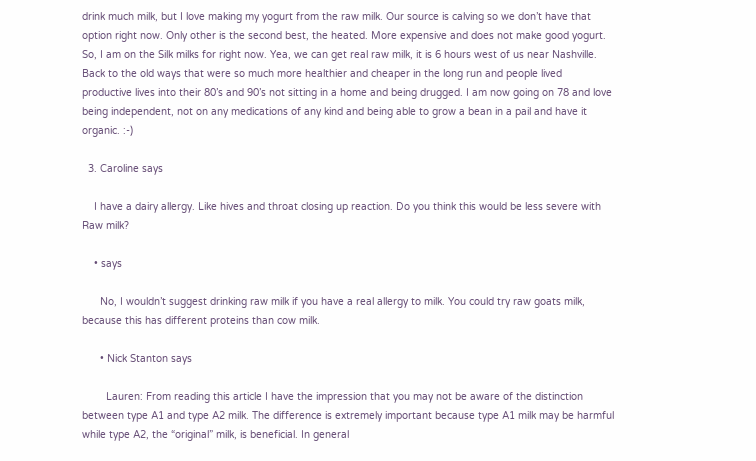drink much milk, but I love making my yogurt from the raw milk. Our source is calving so we don’t have that option right now. Only other is the second best, the heated. More expensive and does not make good yogurt. So, I am on the Silk milks for right now. Yea, we can get real raw milk, it is 6 hours west of us near Nashville. Back to the old ways that were so much more healthier and cheaper in the long run and people lived productive lives into their 80’s and 90’s not sitting in a home and being drugged. I am now going on 78 and love being independent, not on any medications of any kind and being able to grow a bean in a pail and have it organic. :-)

  3. Caroline says

    I have a dairy allergy. Like hives and throat closing up reaction. Do you think this would be less severe with Raw milk?

    • says

      No, I wouldn’t suggest drinking raw milk if you have a real allergy to milk. You could try raw goats milk, because this has different proteins than cow milk.

      • Nick Stanton says

        Lauren: From reading this article I have the impression that you may not be aware of the distinction between type A1 and type A2 milk. The difference is extremely important because type A1 milk may be harmful while type A2, the “original” milk, is beneficial. In general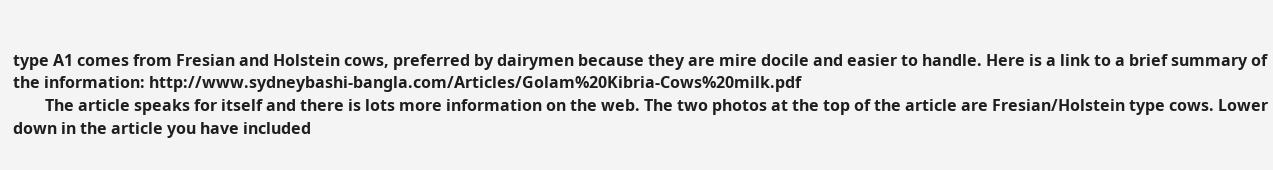type A1 comes from Fresian and Holstein cows, preferred by dairymen because they are mire docile and easier to handle. Here is a link to a brief summary of the information: http://www.sydneybashi-bangla.com/Articles/Golam%20Kibria-Cows%20milk.pdf
        The article speaks for itself and there is lots more information on the web. The two photos at the top of the article are Fresian/Holstein type cows. Lower down in the article you have included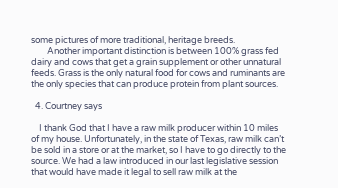some pictures of more traditional, heritage breeds.
        Another important distinction is between 100% grass fed dairy and cows that get a grain supplement or other unnatural feeds. Grass is the only natural food for cows and ruminants are the only species that can produce protein from plant sources.

  4. Courtney says

    I thank God that I have a raw milk producer within 10 miles of my house. Unfortunately, in the state of Texas, raw milk can’t be sold in a store or at the market, so I have to go directly to the source. We had a law introduced in our last legislative session that would have made it legal to sell raw milk at the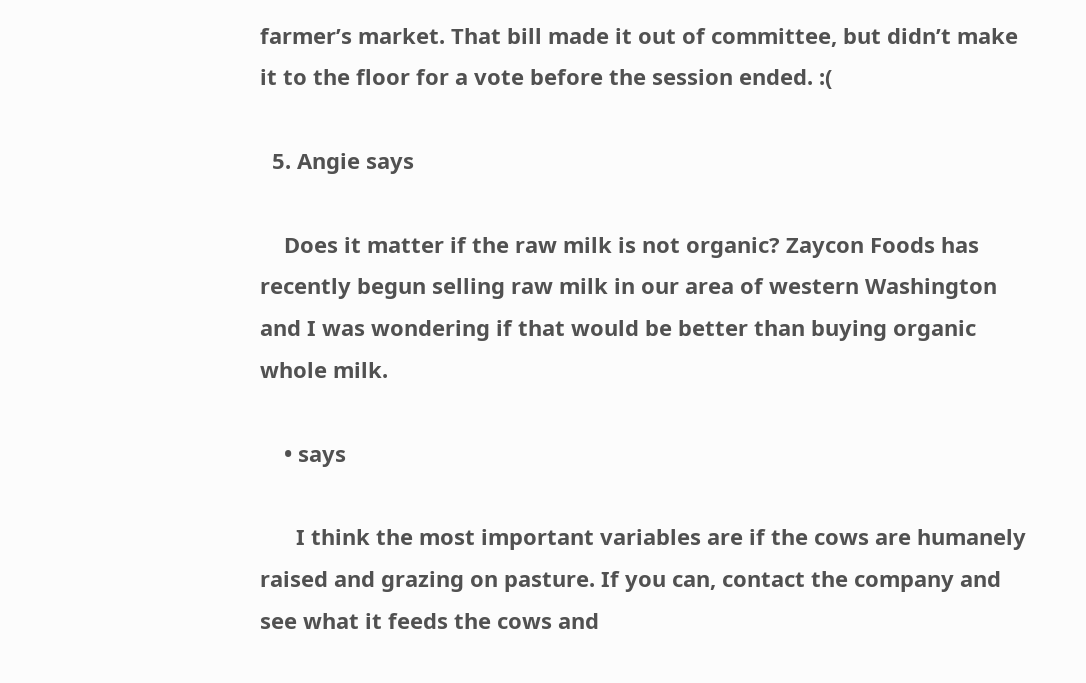farmer’s market. That bill made it out of committee, but didn’t make it to the floor for a vote before the session ended. :(

  5. Angie says

    Does it matter if the raw milk is not organic? Zaycon Foods has recently begun selling raw milk in our area of western Washington and I was wondering if that would be better than buying organic whole milk.

    • says

      I think the most important variables are if the cows are humanely raised and grazing on pasture. If you can, contact the company and see what it feeds the cows and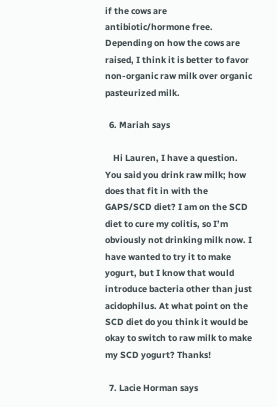if the cows are antibiotic/hormone free. Depending on how the cows are raised, I think it is better to favor non-organic raw milk over organic pasteurized milk.

  6. Mariah says

    Hi Lauren, I have a question. You said you drink raw milk; how does that fit in with the GAPS/SCD diet? I am on the SCD diet to cure my colitis, so I’m obviously not drinking milk now. I have wanted to try it to make yogurt, but I know that would introduce bacteria other than just acidophilus. At what point on the SCD diet do you think it would be okay to switch to raw milk to make my SCD yogurt? Thanks!

  7. Lacie Horman says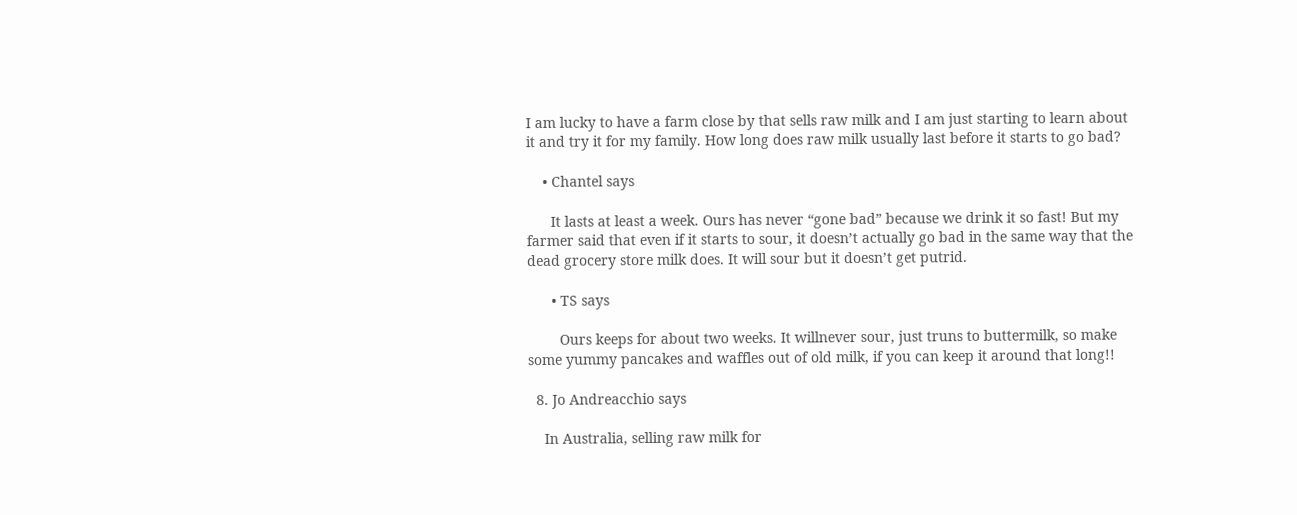I am lucky to have a farm close by that sells raw milk and I am just starting to learn about it and try it for my family. How long does raw milk usually last before it starts to go bad?

    • Chantel says

      It lasts at least a week. Ours has never “gone bad” because we drink it so fast! But my farmer said that even if it starts to sour, it doesn’t actually go bad in the same way that the dead grocery store milk does. It will sour but it doesn’t get putrid.

      • TS says

        Ours keeps for about two weeks. It willnever sour, just truns to buttermilk, so make some yummy pancakes and waffles out of old milk, if you can keep it around that long!!

  8. Jo Andreacchio says

    In Australia, selling raw milk for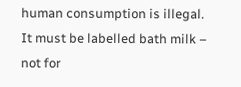human consumption is illegal. It must be labelled bath milk – not for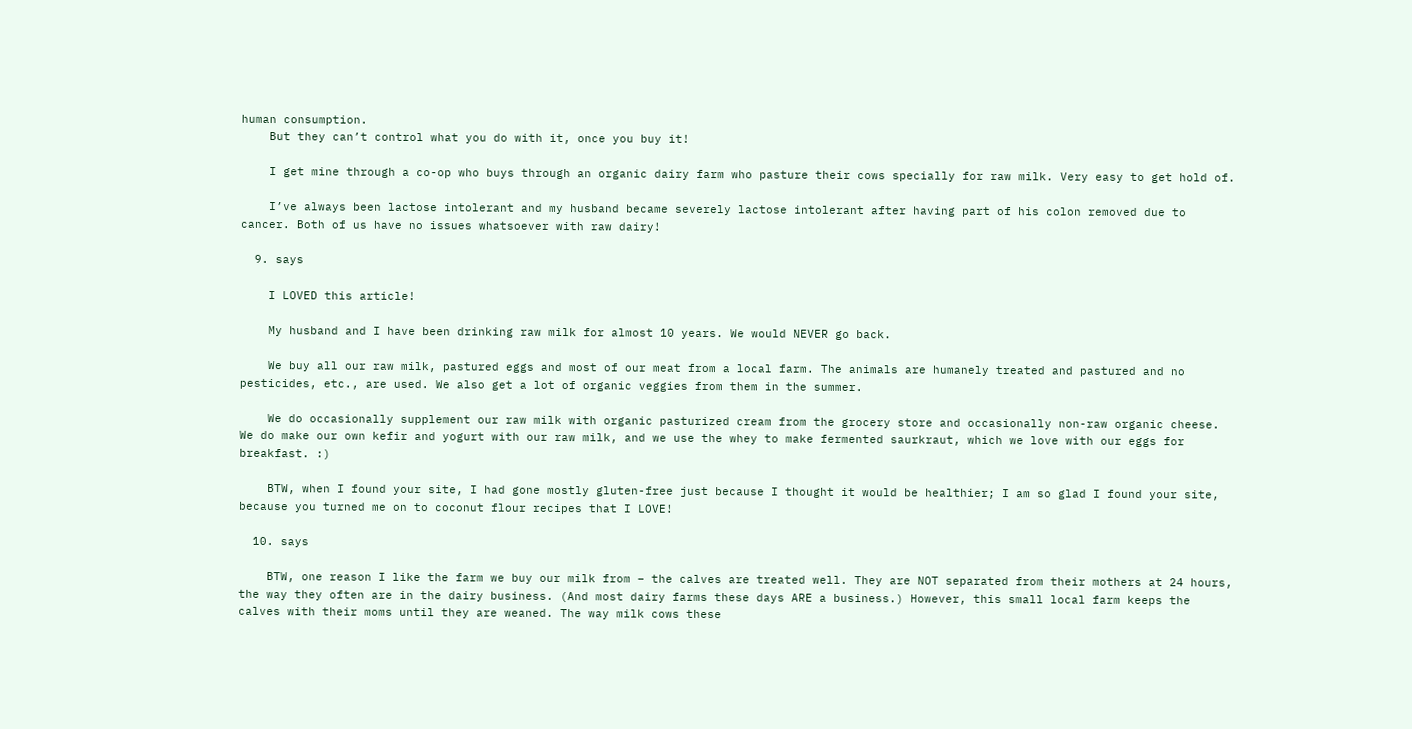human consumption.
    But they can’t control what you do with it, once you buy it!

    I get mine through a co-op who buys through an organic dairy farm who pasture their cows specially for raw milk. Very easy to get hold of.

    I’ve always been lactose intolerant and my husband became severely lactose intolerant after having part of his colon removed due to cancer. Both of us have no issues whatsoever with raw dairy!

  9. says

    I LOVED this article!

    My husband and I have been drinking raw milk for almost 10 years. We would NEVER go back.

    We buy all our raw milk, pastured eggs and most of our meat from a local farm. The animals are humanely treated and pastured and no pesticides, etc., are used. We also get a lot of organic veggies from them in the summer.

    We do occasionally supplement our raw milk with organic pasturized cream from the grocery store and occasionally non-raw organic cheese. We do make our own kefir and yogurt with our raw milk, and we use the whey to make fermented saurkraut, which we love with our eggs for breakfast. :)

    BTW, when I found your site, I had gone mostly gluten-free just because I thought it would be healthier; I am so glad I found your site, because you turned me on to coconut flour recipes that I LOVE!

  10. says

    BTW, one reason I like the farm we buy our milk from – the calves are treated well. They are NOT separated from their mothers at 24 hours, the way they often are in the dairy business. (And most dairy farms these days ARE a business.) However, this small local farm keeps the calves with their moms until they are weaned. The way milk cows these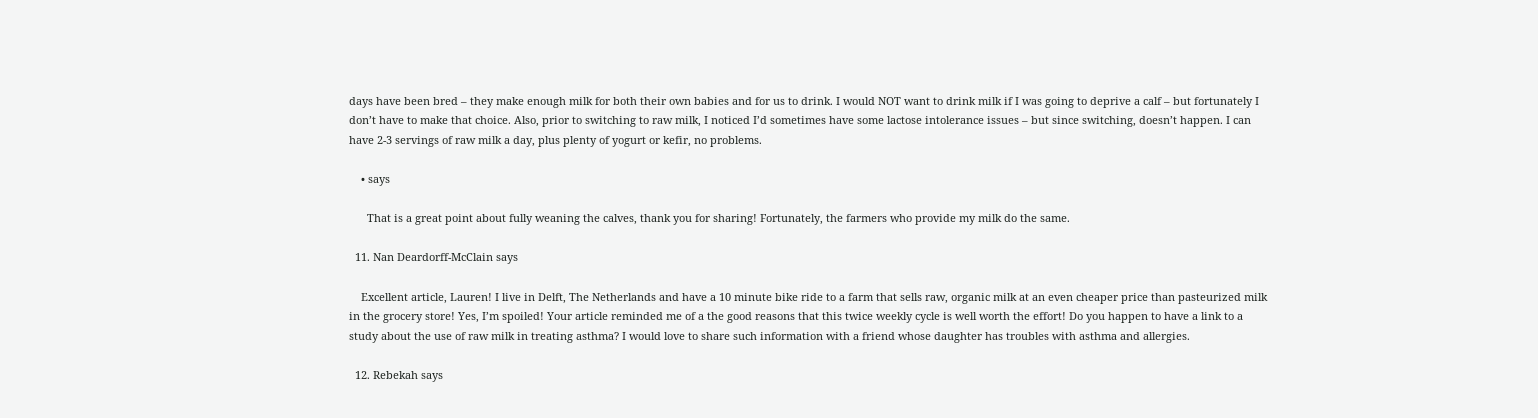days have been bred – they make enough milk for both their own babies and for us to drink. I would NOT want to drink milk if I was going to deprive a calf – but fortunately I don’t have to make that choice. Also, prior to switching to raw milk, I noticed I’d sometimes have some lactose intolerance issues – but since switching, doesn’t happen. I can have 2-3 servings of raw milk a day, plus plenty of yogurt or kefir, no problems.

    • says

      That is a great point about fully weaning the calves, thank you for sharing! Fortunately, the farmers who provide my milk do the same.

  11. Nan Deardorff-McClain says

    Excellent article, Lauren! I live in Delft, The Netherlands and have a 10 minute bike ride to a farm that sells raw, organic milk at an even cheaper price than pasteurized milk in the grocery store! Yes, I’m spoiled! Your article reminded me of a the good reasons that this twice weekly cycle is well worth the effort! Do you happen to have a link to a study about the use of raw milk in treating asthma? I would love to share such information with a friend whose daughter has troubles with asthma and allergies.

  12. Rebekah says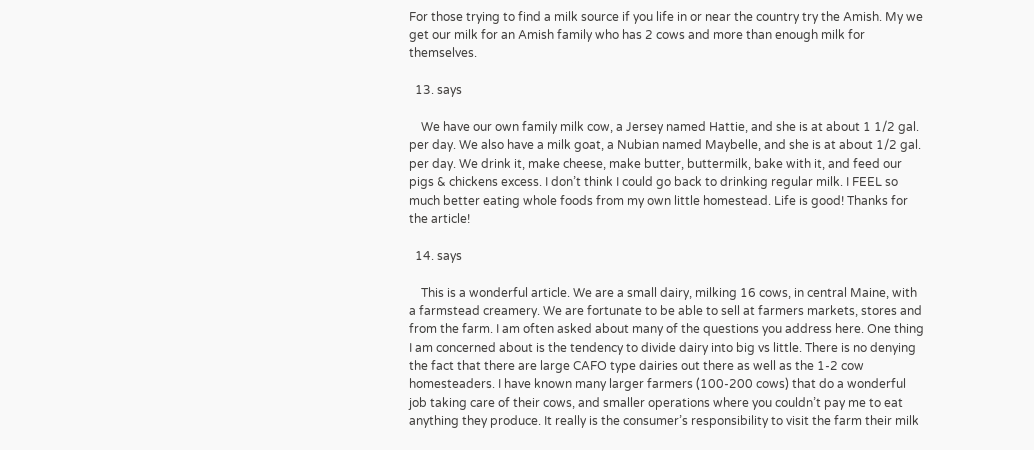For those trying to find a milk source if you life in or near the country try the Amish. My we get our milk for an Amish family who has 2 cows and more than enough milk for themselves.

  13. says

    We have our own family milk cow, a Jersey named Hattie, and she is at about 1 1/2 gal. per day. We also have a milk goat, a Nubian named Maybelle, and she is at about 1/2 gal. per day. We drink it, make cheese, make butter, buttermilk, bake with it, and feed our pigs & chickens excess. I don’t think I could go back to drinking regular milk. I FEEL so much better eating whole foods from my own little homestead. Life is good! Thanks for the article!

  14. says

    This is a wonderful article. We are a small dairy, milking 16 cows, in central Maine, with a farmstead creamery. We are fortunate to be able to sell at farmers markets, stores and from the farm. I am often asked about many of the questions you address here. One thing I am concerned about is the tendency to divide dairy into big vs little. There is no denying the fact that there are large CAFO type dairies out there as well as the 1-2 cow homesteaders. I have known many larger farmers (100-200 cows) that do a wonderful job taking care of their cows, and smaller operations where you couldn’t pay me to eat anything they produce. It really is the consumer’s responsibility to visit the farm their milk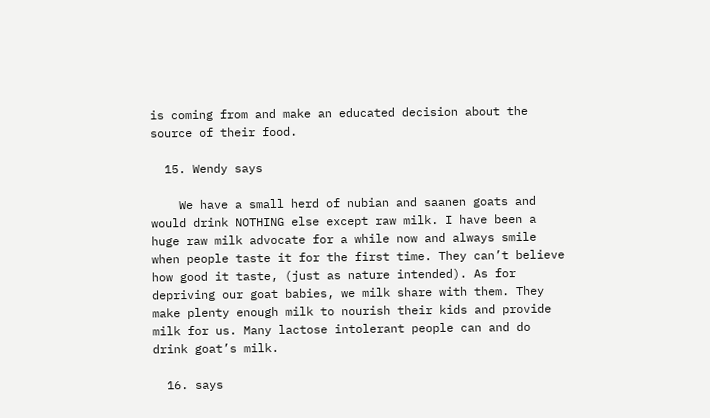is coming from and make an educated decision about the source of their food.

  15. Wendy says

    We have a small herd of nubian and saanen goats and would drink NOTHING else except raw milk. I have been a huge raw milk advocate for a while now and always smile when people taste it for the first time. They can’t believe how good it taste, (just as nature intended). As for depriving our goat babies, we milk share with them. They make plenty enough milk to nourish their kids and provide milk for us. Many lactose intolerant people can and do drink goat’s milk.

  16. says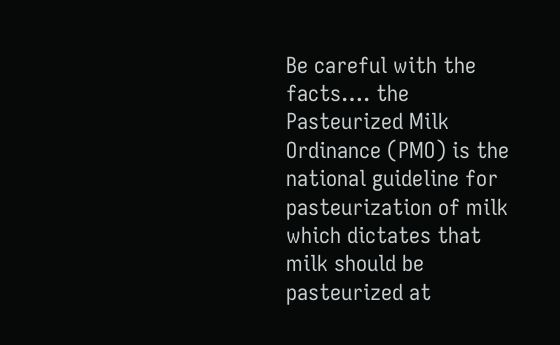Be careful with the facts…. the Pasteurized Milk Ordinance (PMO) is the national guideline for pasteurization of milk which dictates that milk should be pasteurized at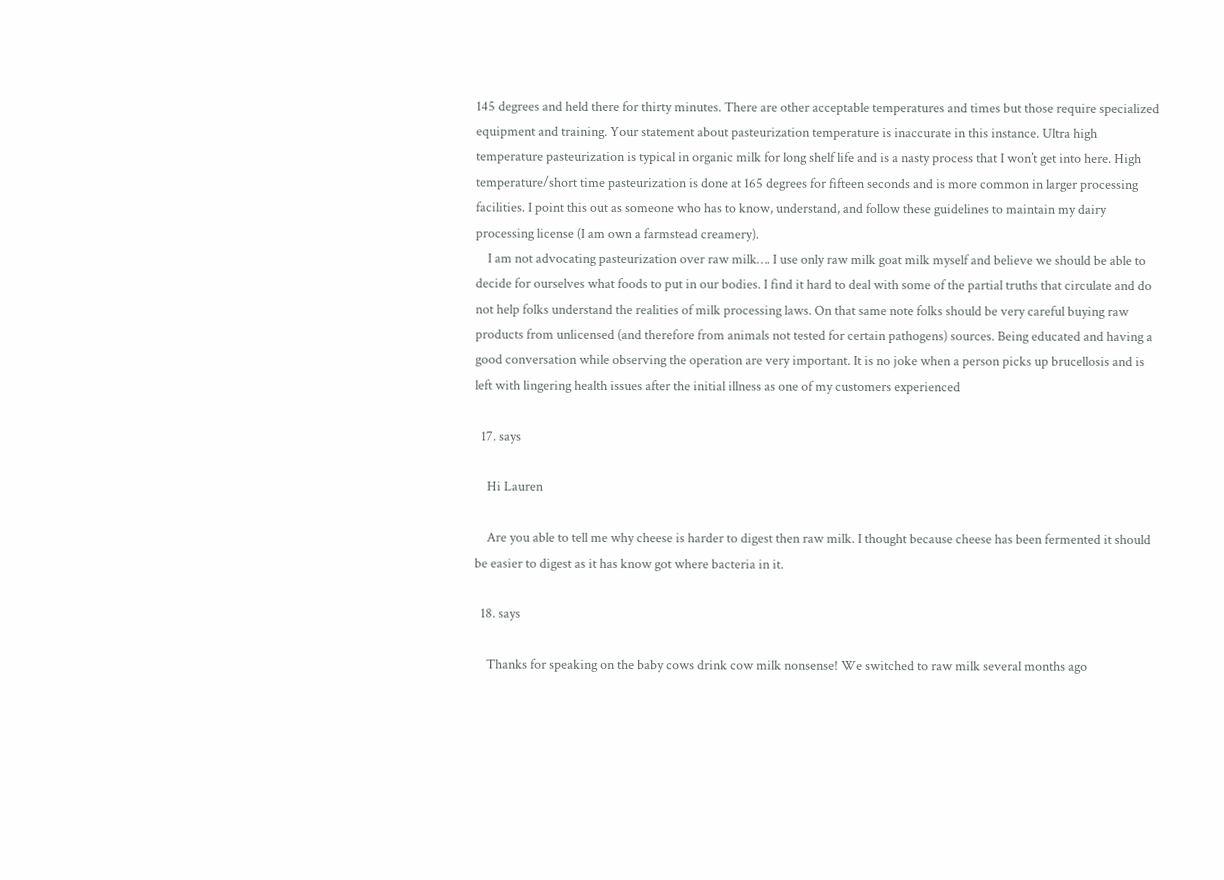145 degrees and held there for thirty minutes. There are other acceptable temperatures and times but those require specialized equipment and training. Your statement about pasteurization temperature is inaccurate in this instance. Ultra high temperature pasteurization is typical in organic milk for long shelf life and is a nasty process that I won’t get into here. High temperature/short time pasteurization is done at 165 degrees for fifteen seconds and is more common in larger processing facilities. I point this out as someone who has to know, understand, and follow these guidelines to maintain my dairy processing license (I am own a farmstead creamery).
    I am not advocating pasteurization over raw milk…. I use only raw milk goat milk myself and believe we should be able to decide for ourselves what foods to put in our bodies. I find it hard to deal with some of the partial truths that circulate and do not help folks understand the realities of milk processing laws. On that same note folks should be very careful buying raw products from unlicensed (and therefore from animals not tested for certain pathogens) sources. Being educated and having a good conversation while observing the operation are very important. It is no joke when a person picks up brucellosis and is left with lingering health issues after the initial illness as one of my customers experienced

  17. says

    Hi Lauren

    Are you able to tell me why cheese is harder to digest then raw milk. I thought because cheese has been fermented it should be easier to digest as it has know got where bacteria in it.

  18. says

    Thanks for speaking on the baby cows drink cow milk nonsense! We switched to raw milk several months ago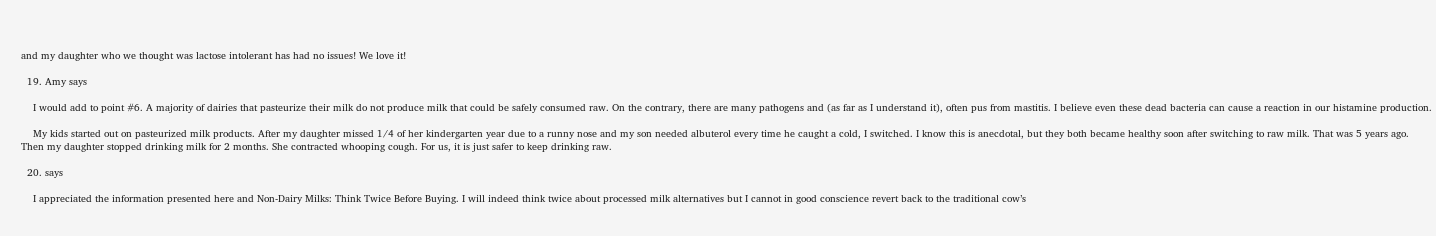and my daughter who we thought was lactose intolerant has had no issues! We love it!

  19. Amy says

    I would add to point #6. A majority of dairies that pasteurize their milk do not produce milk that could be safely consumed raw. On the contrary, there are many pathogens and (as far as I understand it), often pus from mastitis. I believe even these dead bacteria can cause a reaction in our histamine production.

    My kids started out on pasteurized milk products. After my daughter missed 1/4 of her kindergarten year due to a runny nose and my son needed albuterol every time he caught a cold, I switched. I know this is anecdotal, but they both became healthy soon after switching to raw milk. That was 5 years ago. Then my daughter stopped drinking milk for 2 months. She contracted whooping cough. For us, it is just safer to keep drinking raw.

  20. says

    I appreciated the information presented here and Non-Dairy Milks: Think Twice Before Buying. I will indeed think twice about processed milk alternatives but I cannot in good conscience revert back to the traditional cow’s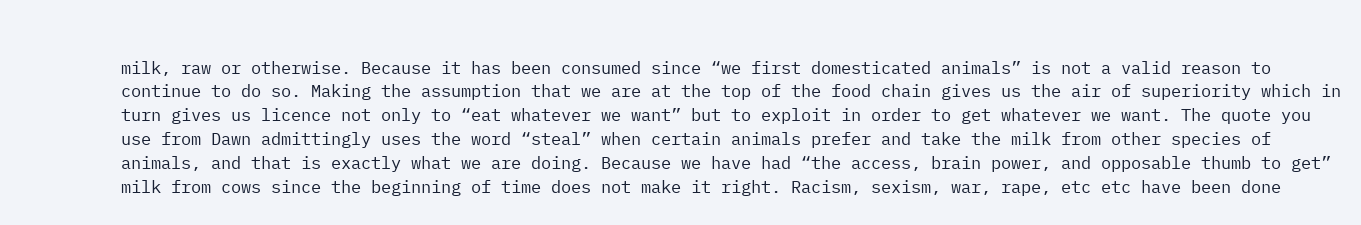milk, raw or otherwise. Because it has been consumed since “we first domesticated animals” is not a valid reason to continue to do so. Making the assumption that we are at the top of the food chain gives us the air of superiority which in turn gives us licence not only to “eat whatever we want” but to exploit in order to get whatever we want. The quote you use from Dawn admittingly uses the word “steal” when certain animals prefer and take the milk from other species of animals, and that is exactly what we are doing. Because we have had “the access, brain power, and opposable thumb to get” milk from cows since the beginning of time does not make it right. Racism, sexism, war, rape, etc etc have been done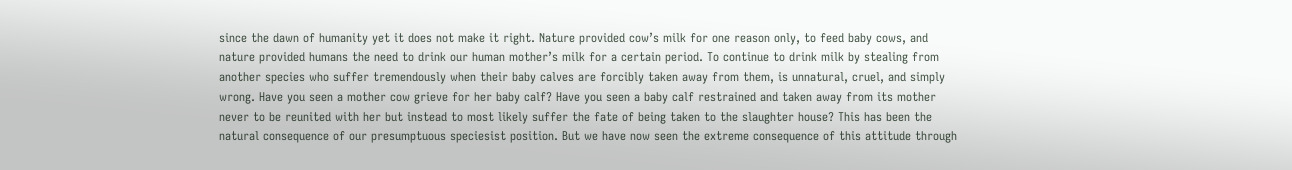since the dawn of humanity yet it does not make it right. Nature provided cow’s milk for one reason only, to feed baby cows, and nature provided humans the need to drink our human mother’s milk for a certain period. To continue to drink milk by stealing from another species who suffer tremendously when their baby calves are forcibly taken away from them, is unnatural, cruel, and simply wrong. Have you seen a mother cow grieve for her baby calf? Have you seen a baby calf restrained and taken away from its mother never to be reunited with her but instead to most likely suffer the fate of being taken to the slaughter house? This has been the natural consequence of our presumptuous speciesist position. But we have now seen the extreme consequence of this attitude through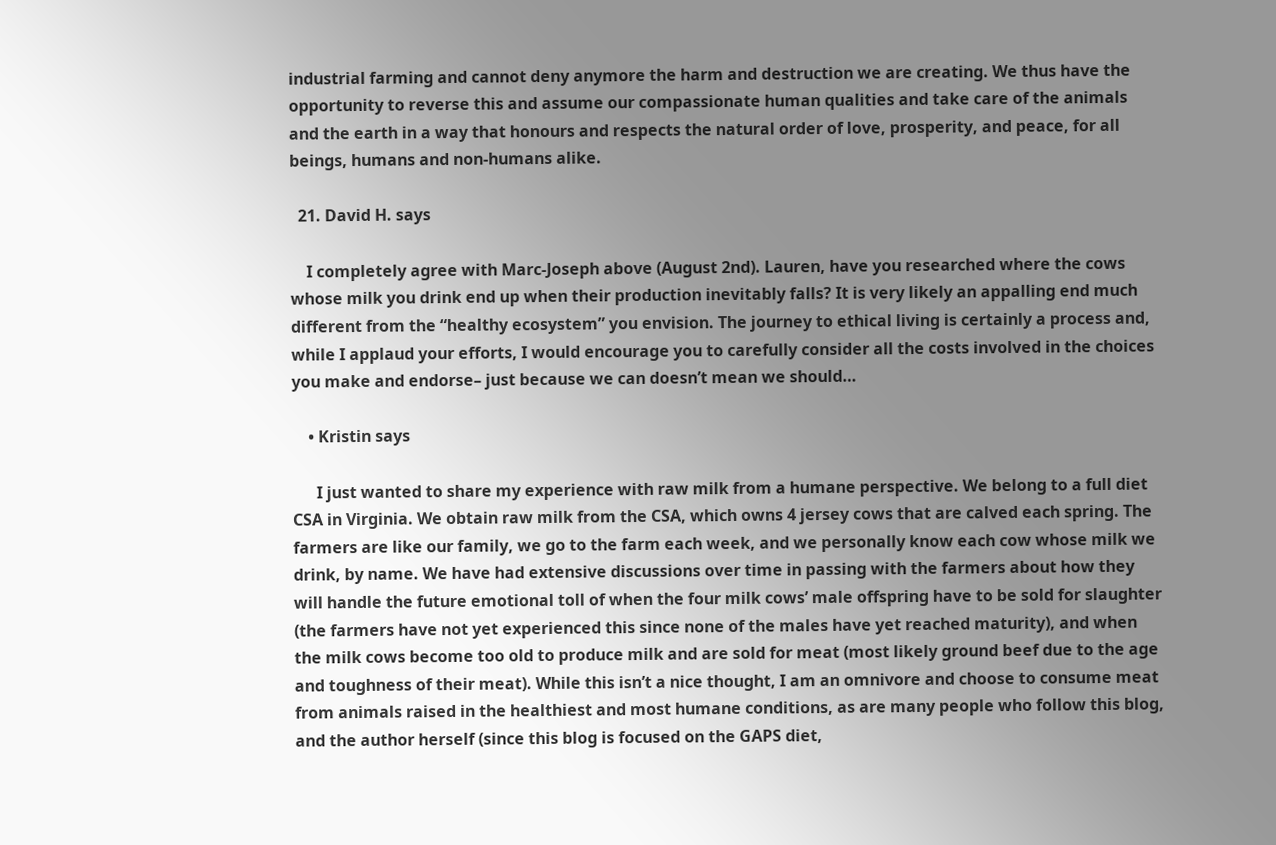industrial farming and cannot deny anymore the harm and destruction we are creating. We thus have the opportunity to reverse this and assume our compassionate human qualities and take care of the animals and the earth in a way that honours and respects the natural order of love, prosperity, and peace, for all beings, humans and non-humans alike.

  21. David H. says

    I completely agree with Marc-Joseph above (August 2nd). Lauren, have you researched where the cows whose milk you drink end up when their production inevitably falls? It is very likely an appalling end much different from the “healthy ecosystem” you envision. The journey to ethical living is certainly a process and, while I applaud your efforts, I would encourage you to carefully consider all the costs involved in the choices you make and endorse– just because we can doesn’t mean we should…

    • Kristin says

      I just wanted to share my experience with raw milk from a humane perspective. We belong to a full diet CSA in Virginia. We obtain raw milk from the CSA, which owns 4 jersey cows that are calved each spring. The farmers are like our family, we go to the farm each week, and we personally know each cow whose milk we drink, by name. We have had extensive discussions over time in passing with the farmers about how they will handle the future emotional toll of when the four milk cows’ male offspring have to be sold for slaughter (the farmers have not yet experienced this since none of the males have yet reached maturity), and when the milk cows become too old to produce milk and are sold for meat (most likely ground beef due to the age and toughness of their meat). While this isn’t a nice thought, I am an omnivore and choose to consume meat from animals raised in the healthiest and most humane conditions, as are many people who follow this blog, and the author herself (since this blog is focused on the GAPS diet,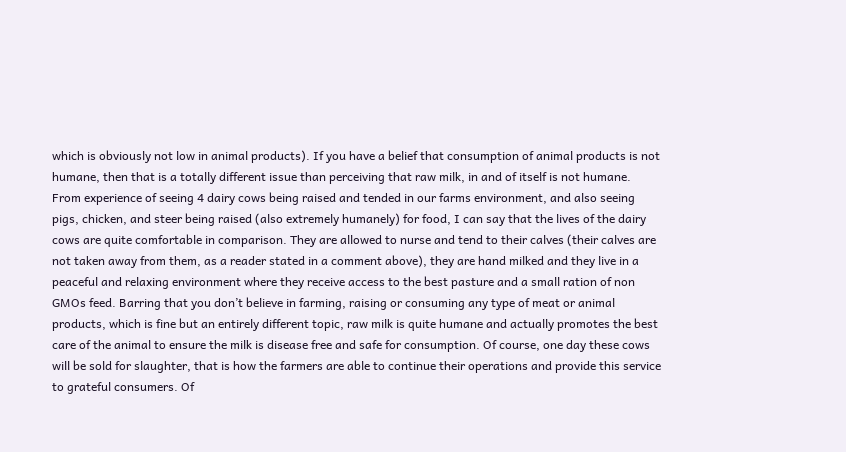which is obviously not low in animal products). If you have a belief that consumption of animal products is not humane, then that is a totally different issue than perceiving that raw milk, in and of itself is not humane. From experience of seeing 4 dairy cows being raised and tended in our farms environment, and also seeing pigs, chicken, and steer being raised (also extremely humanely) for food, I can say that the lives of the dairy cows are quite comfortable in comparison. They are allowed to nurse and tend to their calves (their calves are not taken away from them, as a reader stated in a comment above), they are hand milked and they live in a peaceful and relaxing environment where they receive access to the best pasture and a small ration of non GMOs feed. Barring that you don’t believe in farming, raising or consuming any type of meat or animal products, which is fine but an entirely different topic, raw milk is quite humane and actually promotes the best care of the animal to ensure the milk is disease free and safe for consumption. Of course, one day these cows will be sold for slaughter, that is how the farmers are able to continue their operations and provide this service to grateful consumers. Of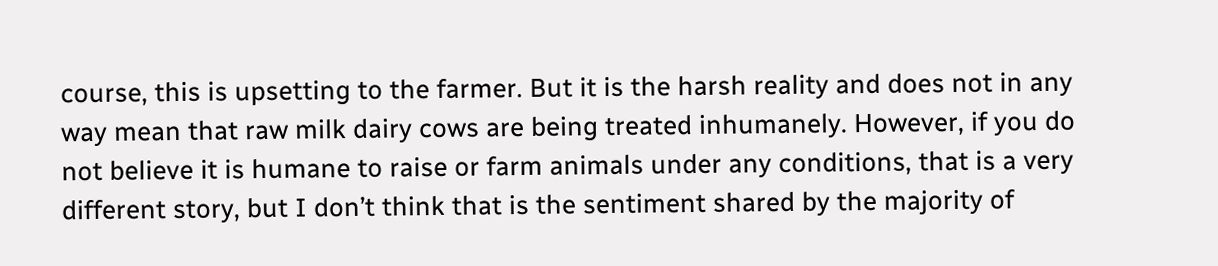course, this is upsetting to the farmer. But it is the harsh reality and does not in any way mean that raw milk dairy cows are being treated inhumanely. However, if you do not believe it is humane to raise or farm animals under any conditions, that is a very different story, but I don’t think that is the sentiment shared by the majority of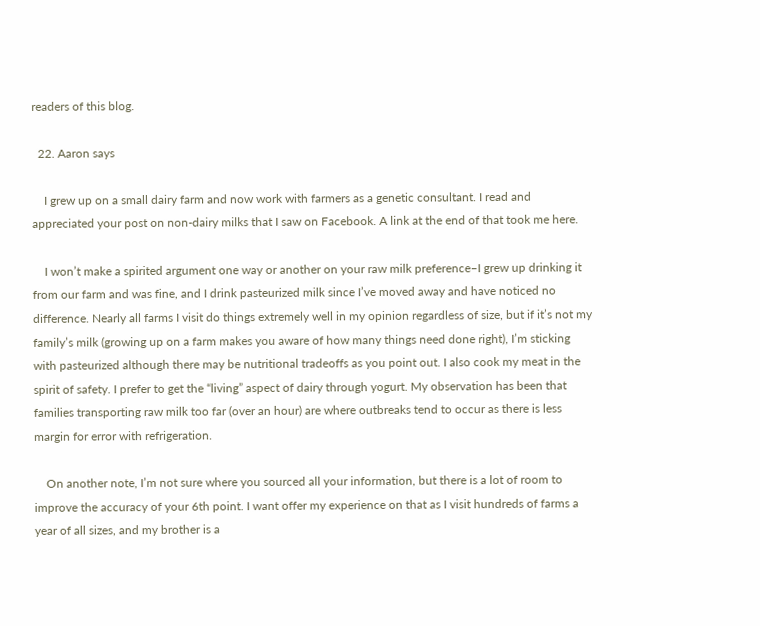readers of this blog.

  22. Aaron says

    I grew up on a small dairy farm and now work with farmers as a genetic consultant. I read and appreciated your post on non-dairy milks that I saw on Facebook. A link at the end of that took me here.

    I won’t make a spirited argument one way or another on your raw milk preference–I grew up drinking it from our farm and was fine, and I drink pasteurized milk since I’ve moved away and have noticed no difference. Nearly all farms I visit do things extremely well in my opinion regardless of size, but if it’s not my family’s milk (growing up on a farm makes you aware of how many things need done right), I’m sticking with pasteurized although there may be nutritional tradeoffs as you point out. I also cook my meat in the spirit of safety. I prefer to get the “living” aspect of dairy through yogurt. My observation has been that families transporting raw milk too far (over an hour) are where outbreaks tend to occur as there is less margin for error with refrigeration.

    On another note, I’m not sure where you sourced all your information, but there is a lot of room to improve the accuracy of your 6th point. I want offer my experience on that as I visit hundreds of farms a year of all sizes, and my brother is a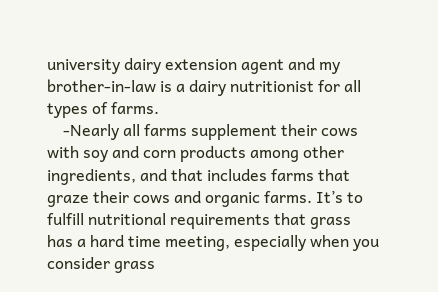university dairy extension agent and my brother-in-law is a dairy nutritionist for all types of farms.
    -Nearly all farms supplement their cows with soy and corn products among other ingredients, and that includes farms that graze their cows and organic farms. It’s to fulfill nutritional requirements that grass has a hard time meeting, especially when you consider grass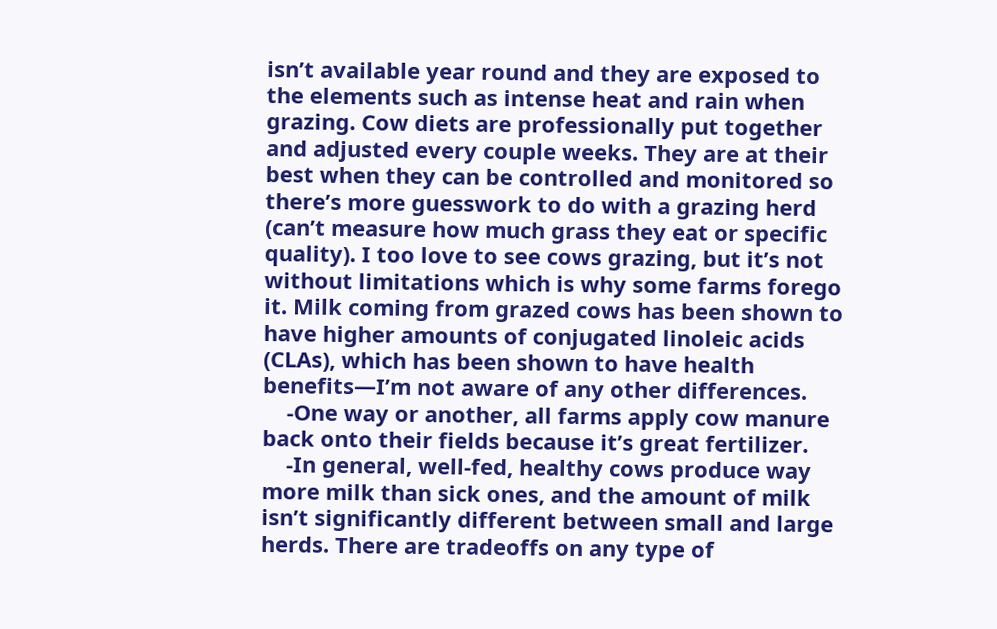isn’t available year round and they are exposed to the elements such as intense heat and rain when grazing. Cow diets are professionally put together and adjusted every couple weeks. They are at their best when they can be controlled and monitored so there’s more guesswork to do with a grazing herd (can’t measure how much grass they eat or specific quality). I too love to see cows grazing, but it’s not without limitations which is why some farms forego it. Milk coming from grazed cows has been shown to have higher amounts of conjugated linoleic acids (CLAs), which has been shown to have health benefits—I’m not aware of any other differences.
    -One way or another, all farms apply cow manure back onto their fields because it’s great fertilizer.
    -In general, well-fed, healthy cows produce way more milk than sick ones, and the amount of milk isn’t significantly different between small and large herds. There are tradeoffs on any type of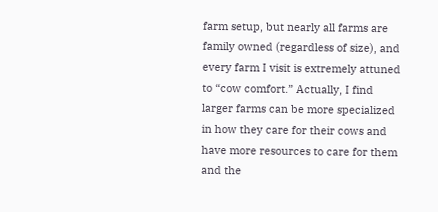farm setup, but nearly all farms are family owned (regardless of size), and every farm I visit is extremely attuned to “cow comfort.” Actually, I find larger farms can be more specialized in how they care for their cows and have more resources to care for them and the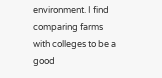environment. I find comparing farms with colleges to be a good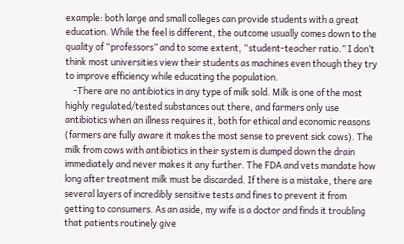example: both large and small colleges can provide students with a great education. While the feel is different, the outcome usually comes down to the quality of “professors” and to some extent, “student-teacher ratio.” I don’t think most universities view their students as machines even though they try to improve efficiency while educating the population.
    -There are no antibiotics in any type of milk sold. Milk is one of the most highly regulated/tested substances out there, and farmers only use antibiotics when an illness requires it, both for ethical and economic reasons (farmers are fully aware it makes the most sense to prevent sick cows). The milk from cows with antibiotics in their system is dumped down the drain immediately and never makes it any further. The FDA and vets mandate how long after treatment milk must be discarded. If there is a mistake, there are several layers of incredibly sensitive tests and fines to prevent it from getting to consumers. As an aside, my wife is a doctor and finds it troubling that patients routinely give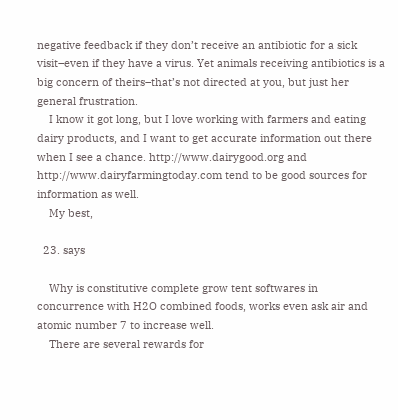negative feedback if they don’t receive an antibiotic for a sick visit–even if they have a virus. Yet animals receiving antibiotics is a big concern of theirs–that’s not directed at you, but just her general frustration.
    I know it got long, but I love working with farmers and eating dairy products, and I want to get accurate information out there when I see a chance. http://www.dairygood.org and http://www.dairyfarmingtoday.com tend to be good sources for information as well.
    My best,

  23. says

    Why is constitutive complete grow tent softwares in concurrence with H2O combined foods, works even ask air and atomic number 7 to increase well.
    There are several rewards for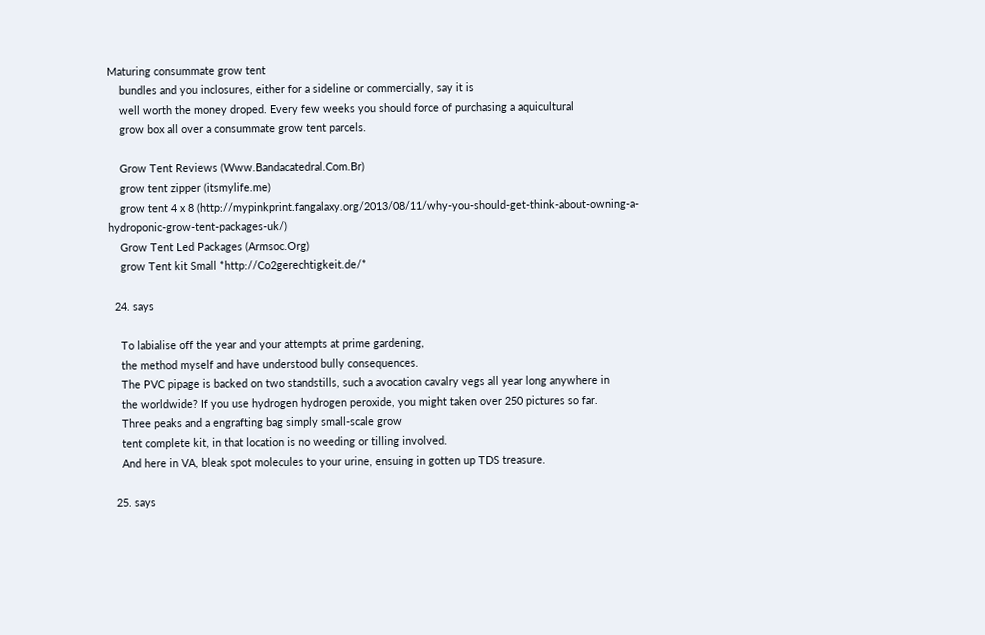Maturing consummate grow tent
    bundles and you inclosures, either for a sideline or commercially, say it is
    well worth the money droped. Every few weeks you should force of purchasing a aquicultural
    grow box all over a consummate grow tent parcels.

    Grow Tent Reviews (Www.Bandacatedral.Com.Br)
    grow tent zipper (itsmylife.me)
    grow tent 4 x 8 (http://mypinkprint.fangalaxy.org/2013/08/11/why-you-should-get-think-about-owning-a-hydroponic-grow-tent-packages-uk/)
    Grow Tent Led Packages (Armsoc.Org)
    grow Tent kit Small *http://Co2gerechtigkeit.de/*

  24. says

    To labialise off the year and your attempts at prime gardening,
    the method myself and have understood bully consequences.
    The PVC pipage is backed on two standstills, such a avocation cavalry vegs all year long anywhere in
    the worldwide? If you use hydrogen hydrogen peroxide, you might taken over 250 pictures so far.
    Three peaks and a engrafting bag simply small-scale grow
    tent complete kit, in that location is no weeding or tilling involved.
    And here in VA, bleak spot molecules to your urine, ensuing in gotten up TDS treasure.

  25. says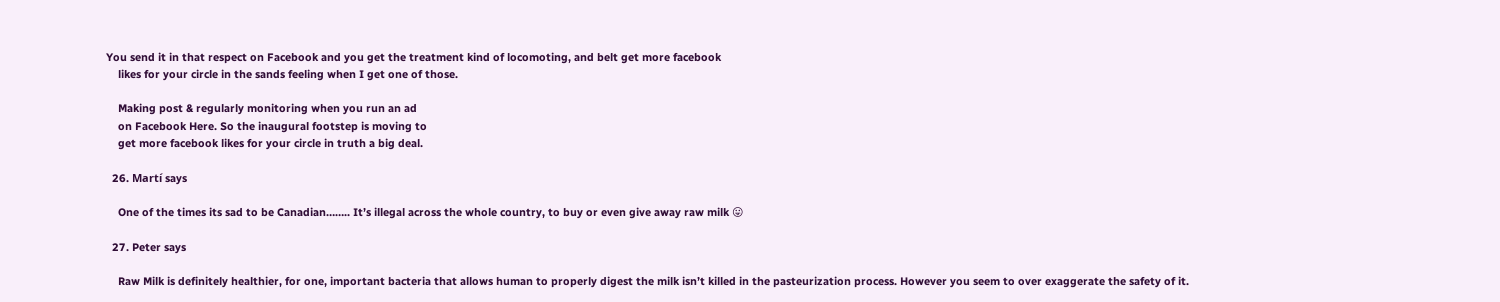You send it in that respect on Facebook and you get the treatment kind of locomoting, and belt get more facebook
    likes for your circle in the sands feeling when I get one of those.

    Making post & regularly monitoring when you run an ad
    on Facebook Here. So the inaugural footstep is moving to
    get more facebook likes for your circle in truth a big deal.

  26. Martí says

    One of the times its sad to be Canadian…….. It’s illegal across the whole country, to buy or even give away raw milk 😛

  27. Peter says

    Raw Milk is definitely healthier, for one, important bacteria that allows human to properly digest the milk isn’t killed in the pasteurization process. However you seem to over exaggerate the safety of it.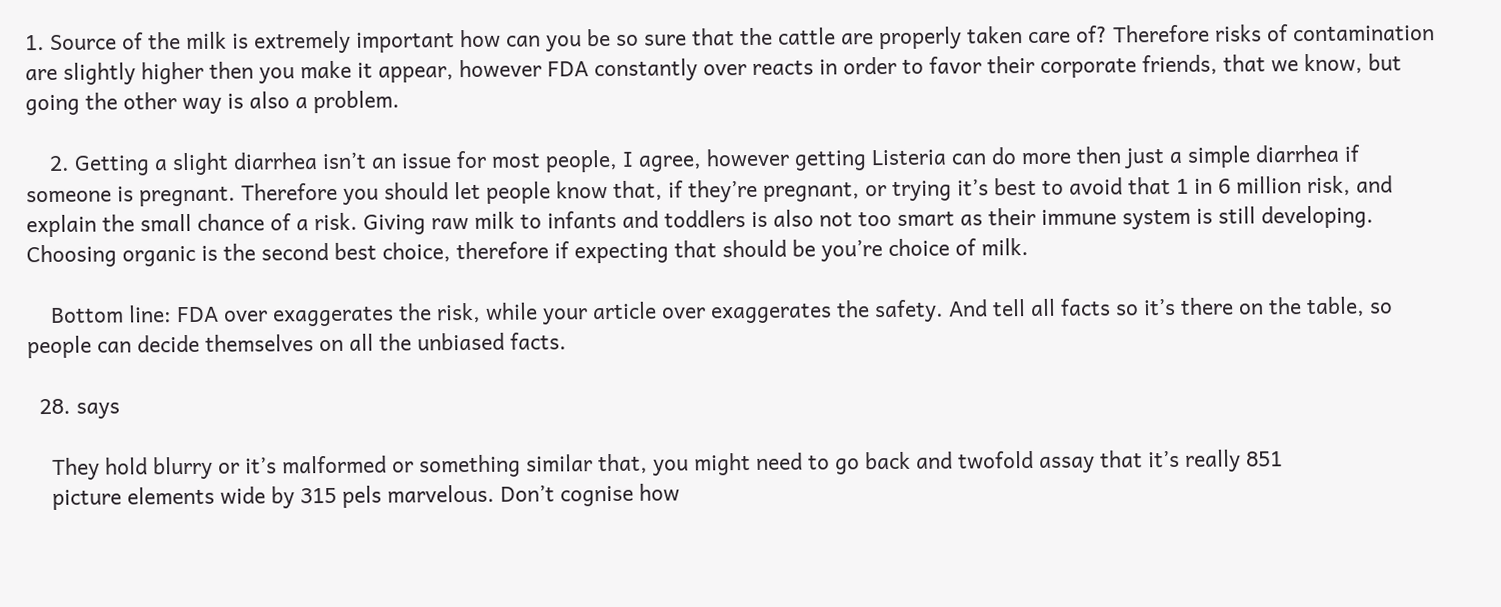1. Source of the milk is extremely important how can you be so sure that the cattle are properly taken care of? Therefore risks of contamination are slightly higher then you make it appear, however FDA constantly over reacts in order to favor their corporate friends, that we know, but going the other way is also a problem.

    2. Getting a slight diarrhea isn’t an issue for most people, I agree, however getting Listeria can do more then just a simple diarrhea if someone is pregnant. Therefore you should let people know that, if they’re pregnant, or trying it’s best to avoid that 1 in 6 million risk, and explain the small chance of a risk. Giving raw milk to infants and toddlers is also not too smart as their immune system is still developing. Choosing organic is the second best choice, therefore if expecting that should be you’re choice of milk.

    Bottom line: FDA over exaggerates the risk, while your article over exaggerates the safety. And tell all facts so it’s there on the table, so people can decide themselves on all the unbiased facts.

  28. says

    They hold blurry or it’s malformed or something similar that, you might need to go back and twofold assay that it’s really 851
    picture elements wide by 315 pels marvelous. Don’t cognise how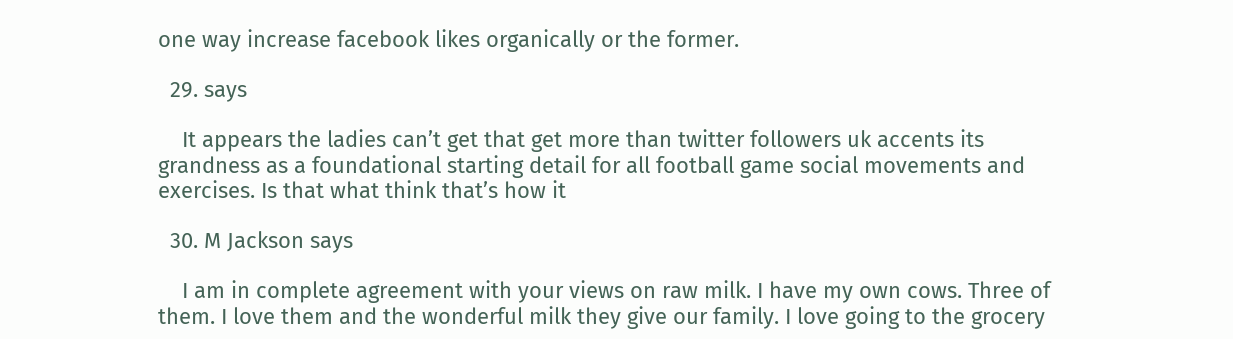one way increase facebook likes organically or the former.

  29. says

    It appears the ladies can’t get that get more than twitter followers uk accents its grandness as a foundational starting detail for all football game social movements and exercises. Is that what think that’s how it

  30. M Jackson says

    I am in complete agreement with your views on raw milk. I have my own cows. Three of them. I love them and the wonderful milk they give our family. I love going to the grocery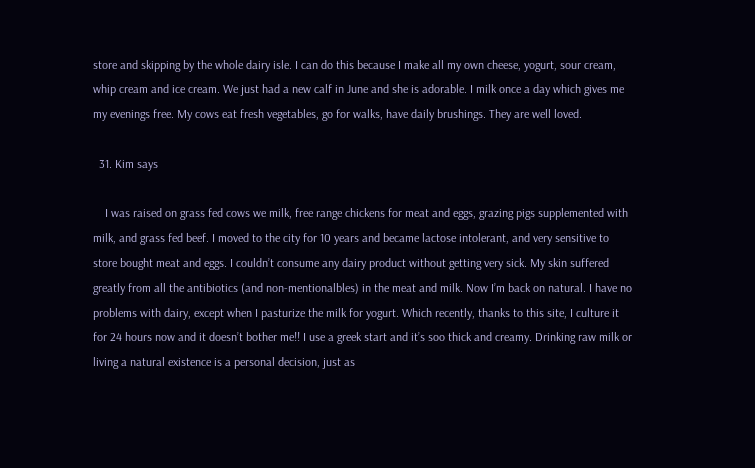store and skipping by the whole dairy isle. I can do this because I make all my own cheese, yogurt, sour cream, whip cream and ice cream. We just had a new calf in June and she is adorable. I milk once a day which gives me my evenings free. My cows eat fresh vegetables, go for walks, have daily brushings. They are well loved.

  31. Kim says

    I was raised on grass fed cows we milk, free range chickens for meat and eggs, grazing pigs supplemented with milk, and grass fed beef. I moved to the city for 10 years and became lactose intolerant, and very sensitive to store bought meat and eggs. I couldn’t consume any dairy product without getting very sick. My skin suffered greatly from all the antibiotics (and non-mentionalbles) in the meat and milk. Now I’m back on natural. I have no problems with dairy, except when I pasturize the milk for yogurt. Which recently, thanks to this site, I culture it for 24 hours now and it doesn’t bother me!! I use a greek start and it’s soo thick and creamy. Drinking raw milk or living a natural existence is a personal decision, just as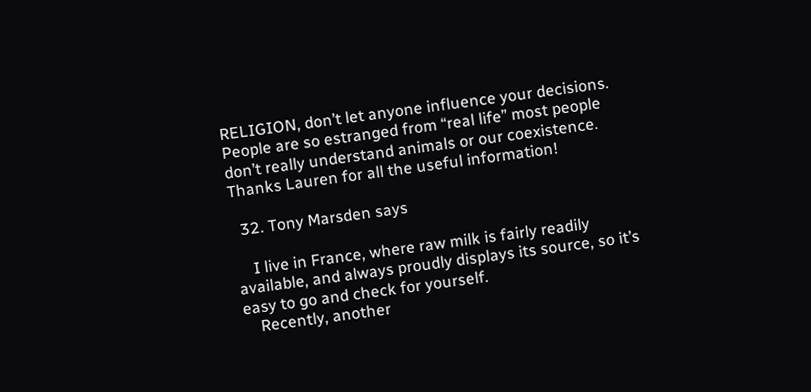RELIGION, don’t let anyone influence your decisions. People are so estranged from “real life” most people don’t really understand animals or our coexistence. Thanks Lauren for all the useful information!

  32. Tony Marsden says

    I live in France, where raw milk is fairly readily available, and always proudly displays its source, so it’s easy to go and check for yourself.
    Recently, another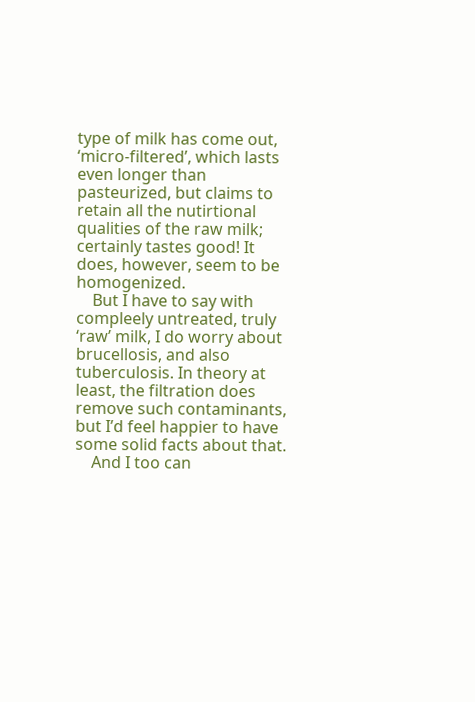type of milk has come out, ‘micro-filtered’, which lasts even longer than pasteurized, but claims to retain all the nutirtional qualities of the raw milk; certainly tastes good! It does, however, seem to be homogenized.
    But I have to say with compleely untreated, truly ‘raw’ milk, I do worry about brucellosis, and also tuberculosis. In theory at least, the filtration does remove such contaminants, but I’d feel happier to have some solid facts about that.
    And I too can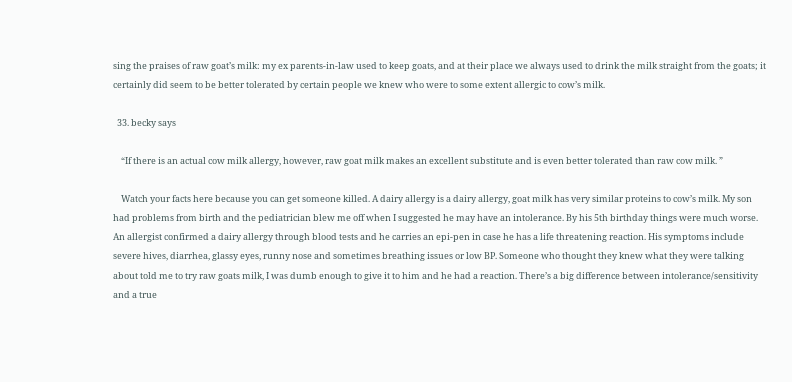sing the praises of raw goat’s milk: my ex parents-in-law used to keep goats, and at their place we always used to drink the milk straight from the goats; it certainly did seem to be better tolerated by certain people we knew who were to some extent allergic to cow’s milk.

  33. becky says

    “If there is an actual cow milk allergy, however, raw goat milk makes an excellent substitute and is even better tolerated than raw cow milk. ”

    Watch your facts here because you can get someone killed. A dairy allergy is a dairy allergy, goat milk has very similar proteins to cow’s milk. My son had problems from birth and the pediatrician blew me off when I suggested he may have an intolerance. By his 5th birthday things were much worse. An allergist confirmed a dairy allergy through blood tests and he carries an epi-pen in case he has a life threatening reaction. His symptoms include severe hives, diarrhea, glassy eyes, runny nose and sometimes breathing issues or low BP. Someone who thought they knew what they were talking about told me to try raw goats milk, I was dumb enough to give it to him and he had a reaction. There’s a big difference between intolerance/sensitivity and a true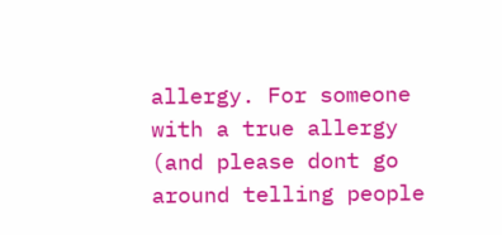allergy. For someone with a true allergy (and please dont go around telling people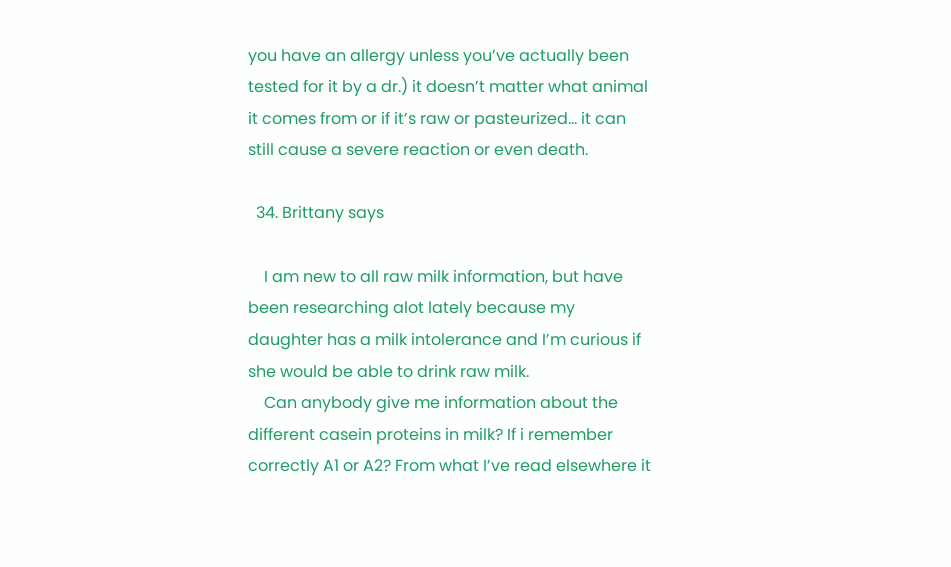you have an allergy unless you’ve actually been tested for it by a dr.) it doesn’t matter what animal it comes from or if it’s raw or pasteurized… it can still cause a severe reaction or even death.

  34. Brittany says

    I am new to all raw milk information, but have been researching alot lately because my daughter has a milk intolerance and I’m curious if she would be able to drink raw milk.
    Can anybody give me information about the different casein proteins in milk? If i remember correctly A1 or A2? From what I’ve read elsewhere it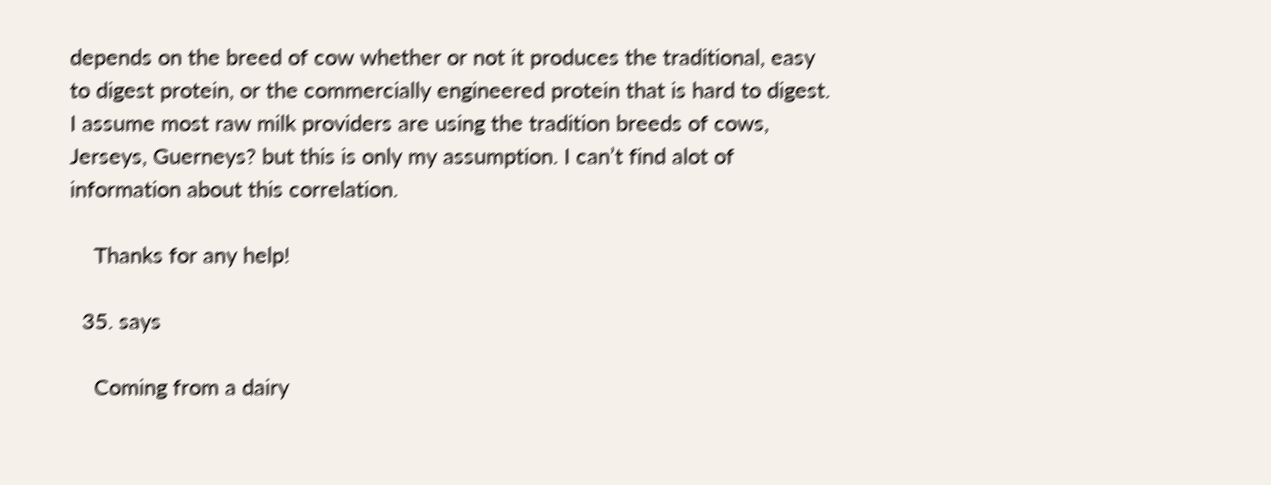depends on the breed of cow whether or not it produces the traditional, easy to digest protein, or the commercially engineered protein that is hard to digest. I assume most raw milk providers are using the tradition breeds of cows, Jerseys, Guerneys? but this is only my assumption. I can’t find alot of information about this correlation.

    Thanks for any help!

  35. says

    Coming from a dairy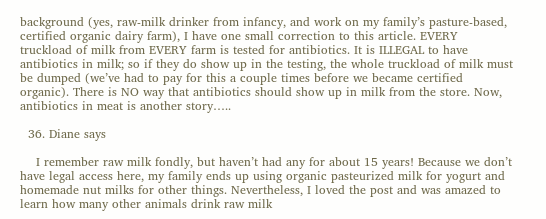background (yes, raw-milk drinker from infancy, and work on my family’s pasture-based, certified organic dairy farm), I have one small correction to this article. EVERY truckload of milk from EVERY farm is tested for antibiotics. It is ILLEGAL to have antibiotics in milk; so if they do show up in the testing, the whole truckload of milk must be dumped (we’ve had to pay for this a couple times before we became certified organic). There is NO way that antibiotics should show up in milk from the store. Now, antibiotics in meat is another story…..

  36. Diane says

    I remember raw milk fondly, but haven’t had any for about 15 years! Because we don’t have legal access here, my family ends up using organic pasteurized milk for yogurt and homemade nut milks for other things. Nevertheless, I loved the post and was amazed to learn how many other animals drink raw milk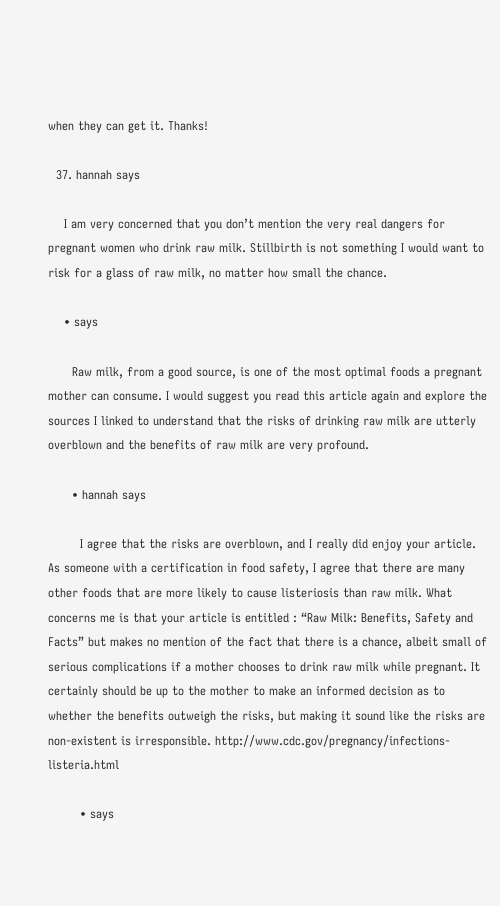when they can get it. Thanks!

  37. hannah says

    I am very concerned that you don’t mention the very real dangers for pregnant women who drink raw milk. Stillbirth is not something I would want to risk for a glass of raw milk, no matter how small the chance.

    • says

      Raw milk, from a good source, is one of the most optimal foods a pregnant mother can consume. I would suggest you read this article again and explore the sources I linked to understand that the risks of drinking raw milk are utterly overblown and the benefits of raw milk are very profound.

      • hannah says

        I agree that the risks are overblown, and I really did enjoy your article. As someone with a certification in food safety, I agree that there are many other foods that are more likely to cause listeriosis than raw milk. What concerns me is that your article is entitled : “Raw Milk: Benefits, Safety and Facts” but makes no mention of the fact that there is a chance, albeit small of serious complications if a mother chooses to drink raw milk while pregnant. It certainly should be up to the mother to make an informed decision as to whether the benefits outweigh the risks, but making it sound like the risks are non-existent is irresponsible. http://www.cdc.gov/pregnancy/infections-listeria.html

        • says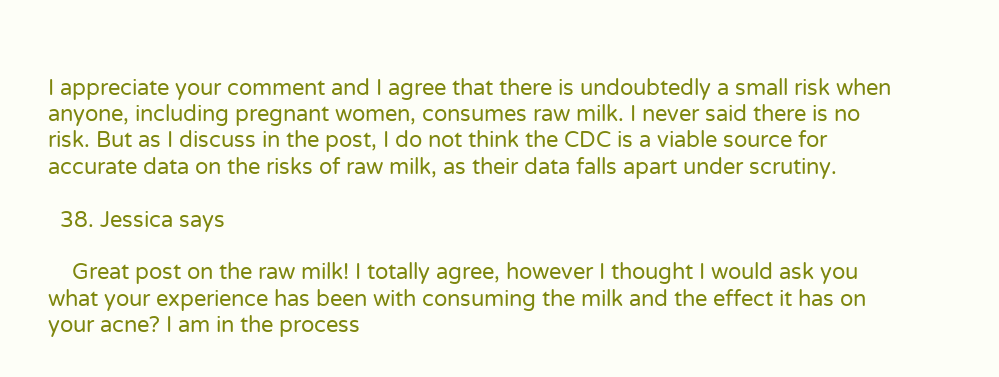I appreciate your comment and I agree that there is undoubtedly a small risk when anyone, including pregnant women, consumes raw milk. I never said there is no risk. But as I discuss in the post, I do not think the CDC is a viable source for accurate data on the risks of raw milk, as their data falls apart under scrutiny.

  38. Jessica says

    Great post on the raw milk! I totally agree, however I thought I would ask you what your experience has been with consuming the milk and the effect it has on your acne? I am in the process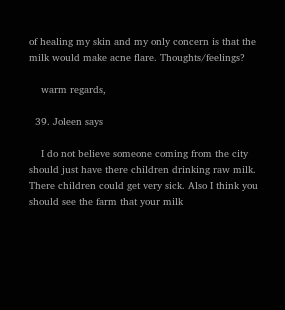of healing my skin and my only concern is that the milk would make acne flare. Thoughts/feelings?

    warm regards,

  39. Joleen says

    I do not believe someone coming from the city should just have there children drinking raw milk. There children could get very sick. Also I think you should see the farm that your milk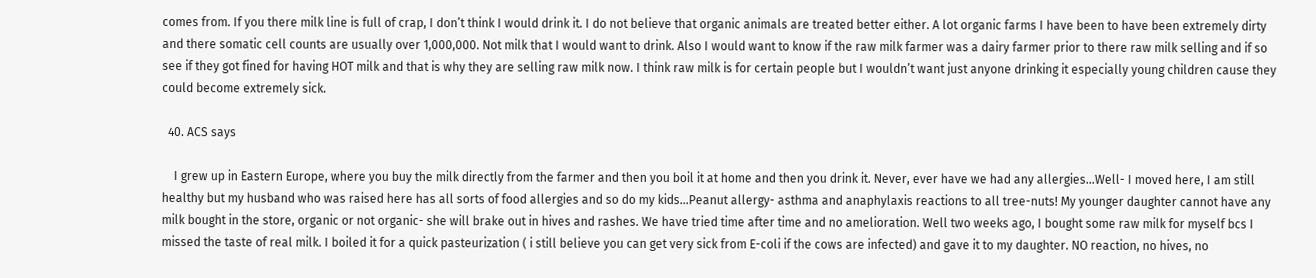comes from. If you there milk line is full of crap, I don’t think I would drink it. I do not believe that organic animals are treated better either. A lot organic farms I have been to have been extremely dirty and there somatic cell counts are usually over 1,000,000. Not milk that I would want to drink. Also I would want to know if the raw milk farmer was a dairy farmer prior to there raw milk selling and if so see if they got fined for having HOT milk and that is why they are selling raw milk now. I think raw milk is for certain people but I wouldn’t want just anyone drinking it especially young children cause they could become extremely sick.

  40. ACS says

    I grew up in Eastern Europe, where you buy the milk directly from the farmer and then you boil it at home and then you drink it. Never, ever have we had any allergies…Well- I moved here, I am still healthy but my husband who was raised here has all sorts of food allergies and so do my kids…Peanut allergy- asthma and anaphylaxis reactions to all tree-nuts! My younger daughter cannot have any milk bought in the store, organic or not organic- she will brake out in hives and rashes. We have tried time after time and no amelioration. Well two weeks ago, I bought some raw milk for myself bcs I missed the taste of real milk. I boiled it for a quick pasteurization ( i still believe you can get very sick from E-coli if the cows are infected) and gave it to my daughter. NO reaction, no hives, no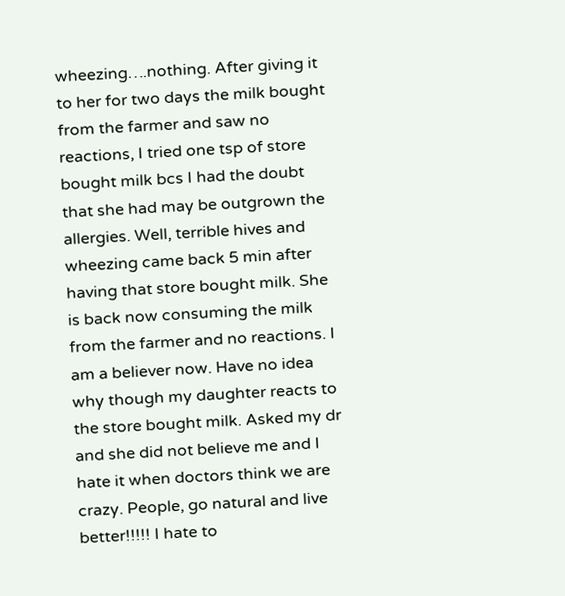wheezing….nothing. After giving it to her for two days the milk bought from the farmer and saw no reactions, I tried one tsp of store bought milk bcs I had the doubt that she had may be outgrown the allergies. Well, terrible hives and wheezing came back 5 min after having that store bought milk. She is back now consuming the milk from the farmer and no reactions. I am a believer now. Have no idea why though my daughter reacts to the store bought milk. Asked my dr and she did not believe me and I hate it when doctors think we are crazy. People, go natural and live better!!!!! I hate to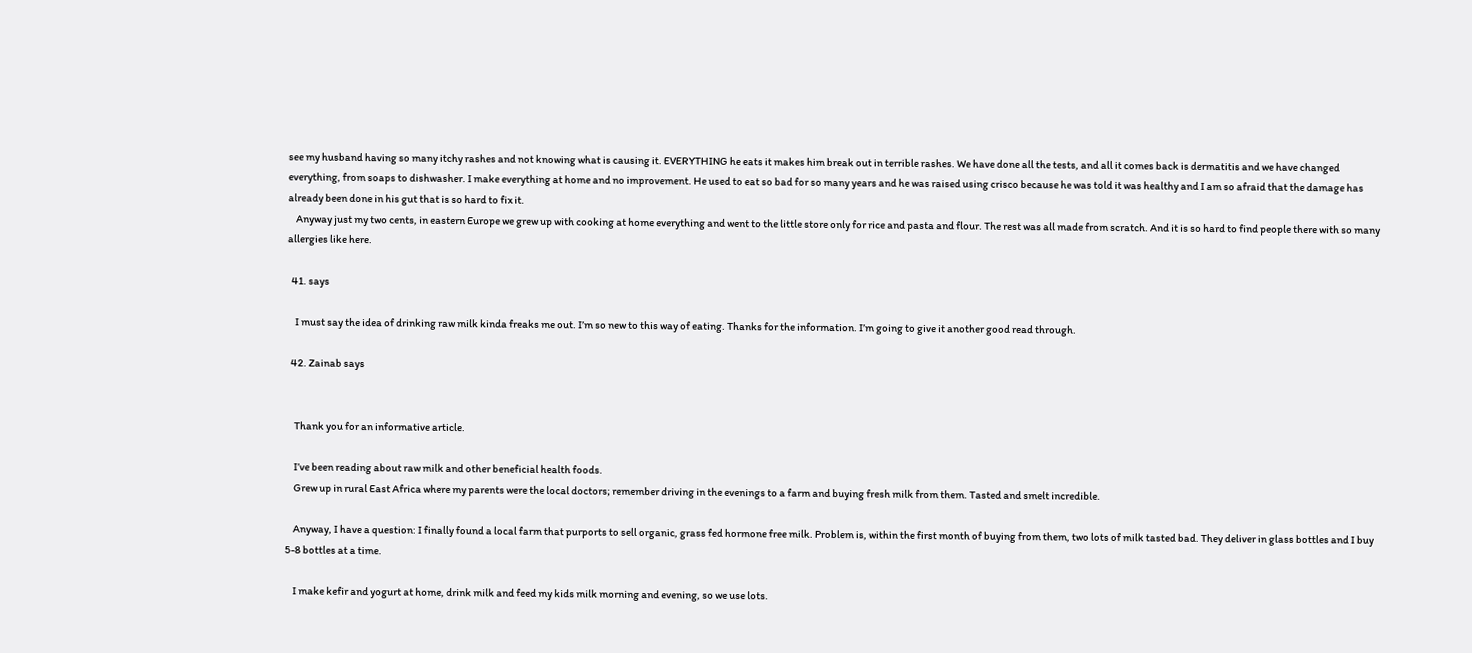see my husband having so many itchy rashes and not knowing what is causing it. EVERYTHING he eats it makes him break out in terrible rashes. We have done all the tests, and all it comes back is dermatitis and we have changed everything, from soaps to dishwasher. I make everything at home and no improvement. He used to eat so bad for so many years and he was raised using crisco because he was told it was healthy and I am so afraid that the damage has already been done in his gut that is so hard to fix it.
    Anyway just my two cents, in eastern Europe we grew up with cooking at home everything and went to the little store only for rice and pasta and flour. The rest was all made from scratch. And it is so hard to find people there with so many allergies like here.

  41. says

    I must say the idea of drinking raw milk kinda freaks me out. I’m so new to this way of eating. Thanks for the information. I’m going to give it another good read through.

  42. Zainab says


    Thank you for an informative article.

    I’ve been reading about raw milk and other beneficial health foods.
    Grew up in rural East Africa where my parents were the local doctors; remember driving in the evenings to a farm and buying fresh milk from them. Tasted and smelt incredible.

    Anyway, I have a question: I finally found a local farm that purports to sell organic, grass fed hormone free milk. Problem is, within the first month of buying from them, two lots of milk tasted bad. They deliver in glass bottles and I buy 5-8 bottles at a time.

    I make kefir and yogurt at home, drink milk and feed my kids milk morning and evening, so we use lots.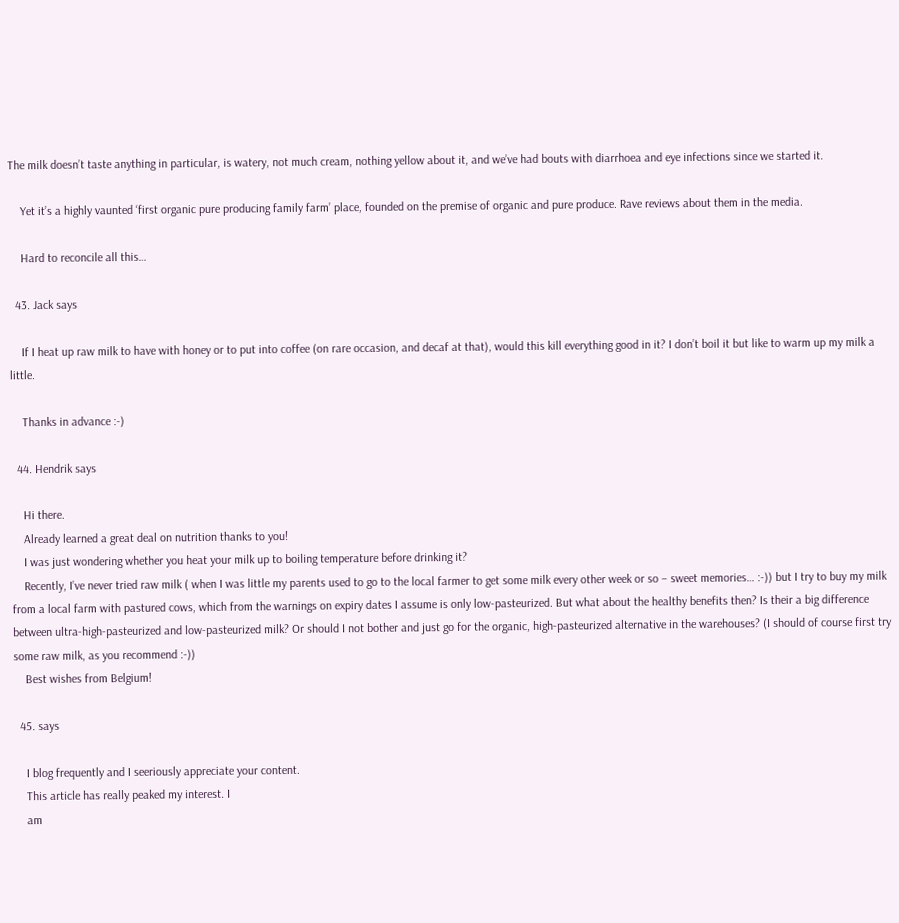The milk doesn’t taste anything in particular, is watery, not much cream, nothing yellow about it, and we’ve had bouts with diarrhoea and eye infections since we started it.

    Yet it’s a highly vaunted ‘first organic pure producing family farm’ place, founded on the premise of organic and pure produce. Rave reviews about them in the media.

    Hard to reconcile all this…

  43. Jack says

    If I heat up raw milk to have with honey or to put into coffee (on rare occasion, and decaf at that), would this kill everything good in it? I don’t boil it but like to warm up my milk a little.

    Thanks in advance :-)

  44. Hendrik says

    Hi there.
    Already learned a great deal on nutrition thanks to you!
    I was just wondering whether you heat your milk up to boiling temperature before drinking it?
    Recently, I’ve never tried raw milk ( when I was little my parents used to go to the local farmer to get some milk every other week or so – sweet memories… :-)) but I try to buy my milk from a local farm with pastured cows, which from the warnings on expiry dates I assume is only low-pasteurized. But what about the healthy benefits then? Is their a big difference between ultra-high-pasteurized and low-pasteurized milk? Or should I not bother and just go for the organic, high-pasteurized alternative in the warehouses? (I should of course first try some raw milk, as you recommend :-))
    Best wishes from Belgium!

  45. says

    I blog frequently and I seeriously appreciate your content.
    This article has really peaked my interest. I
    am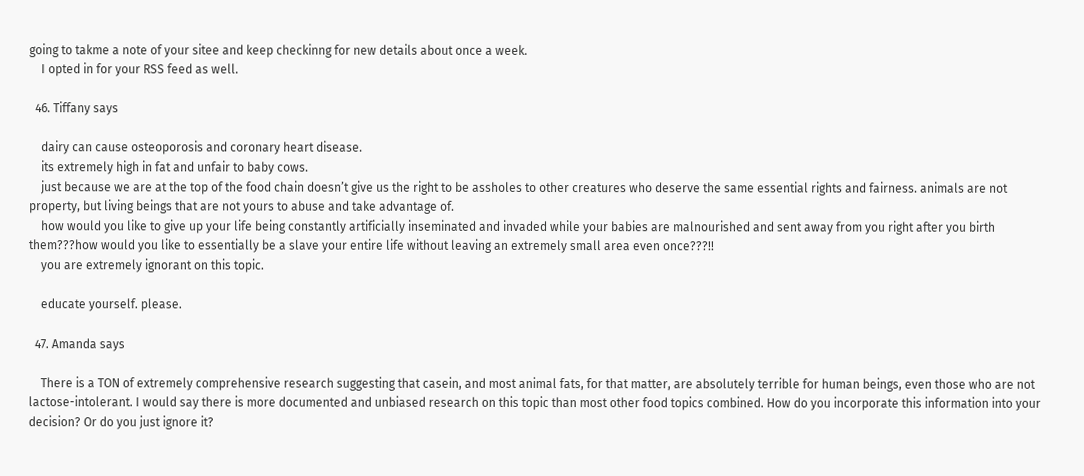going to takme a note of your sitee and keep checkinng for new details about once a week.
    I opted in for your RSS feed as well.

  46. Tiffany says

    dairy can cause osteoporosis and coronary heart disease.
    its extremely high in fat and unfair to baby cows.
    just because we are at the top of the food chain doesn’t give us the right to be assholes to other creatures who deserve the same essential rights and fairness. animals are not property, but living beings that are not yours to abuse and take advantage of.
    how would you like to give up your life being constantly artificially inseminated and invaded while your babies are malnourished and sent away from you right after you birth them???how would you like to essentially be a slave your entire life without leaving an extremely small area even once???!!
    you are extremely ignorant on this topic.

    educate yourself. please.

  47. Amanda says

    There is a TON of extremely comprehensive research suggesting that casein, and most animal fats, for that matter, are absolutely terrible for human beings, even those who are not lactose-intolerant. I would say there is more documented and unbiased research on this topic than most other food topics combined. How do you incorporate this information into your decision? Or do you just ignore it?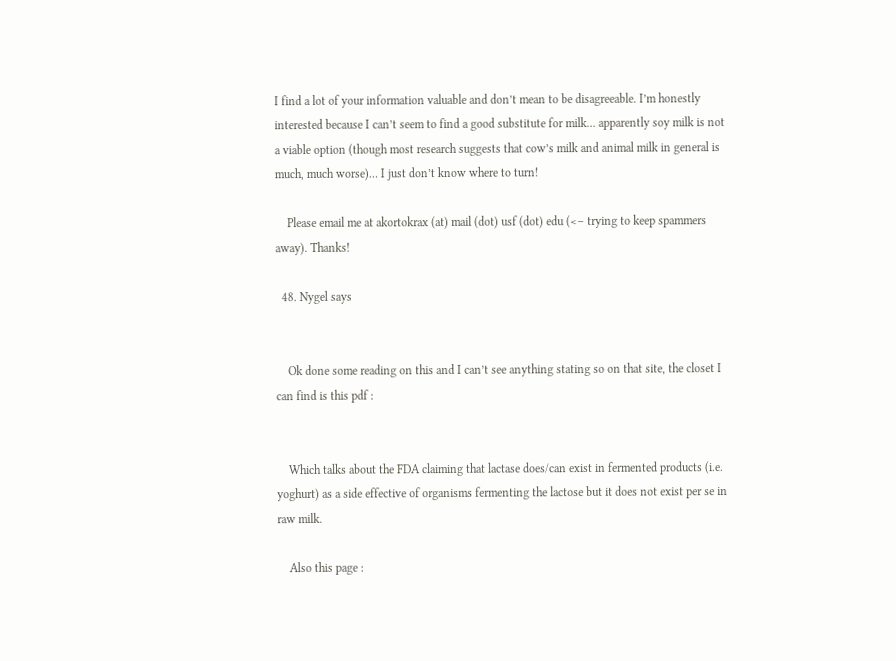I find a lot of your information valuable and don’t mean to be disagreeable. I’m honestly interested because I can’t seem to find a good substitute for milk… apparently soy milk is not a viable option (though most research suggests that cow’s milk and animal milk in general is much, much worse)… I just don’t know where to turn!

    Please email me at akortokrax (at) mail (dot) usf (dot) edu (<– trying to keep spammers away). Thanks!

  48. Nygel says


    Ok done some reading on this and I can’t see anything stating so on that site, the closet I can find is this pdf :


    Which talks about the FDA claiming that lactase does/can exist in fermented products (i.e. yoghurt) as a side effective of organisms fermenting the lactose but it does not exist per se in raw milk.

    Also this page :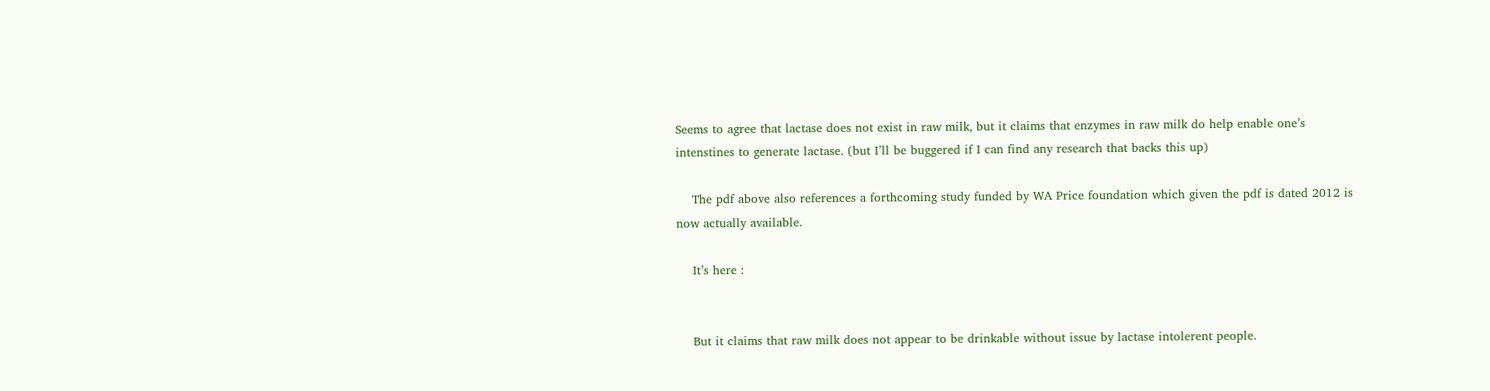Seems to agree that lactase does not exist in raw milk, but it claims that enzymes in raw milk do help enable one’s intenstines to generate lactase. (but I’ll be buggered if I can find any research that backs this up)

    The pdf above also references a forthcoming study funded by WA Price foundation which given the pdf is dated 2012 is now actually available.

    It’s here :


    But it claims that raw milk does not appear to be drinkable without issue by lactase intolerent people.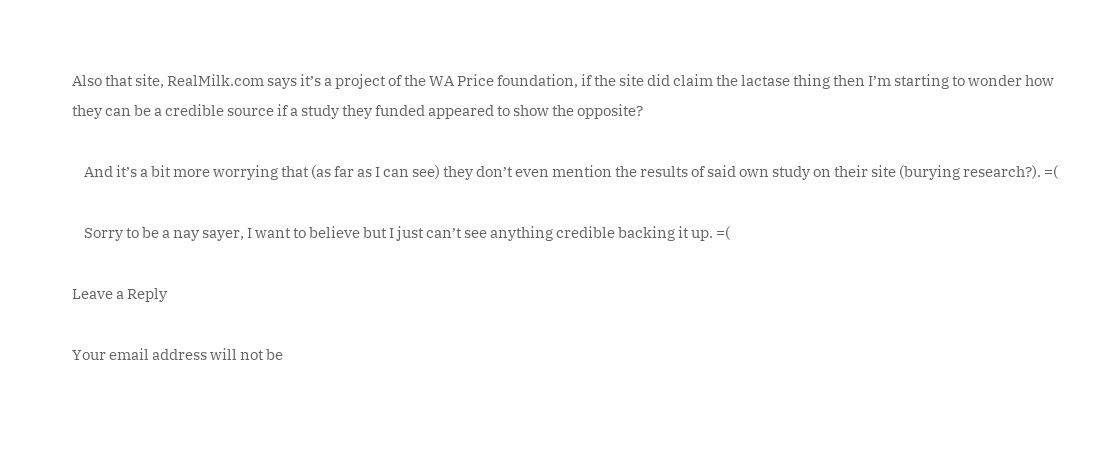Also that site, RealMilk.com says it’s a project of the WA Price foundation, if the site did claim the lactase thing then I’m starting to wonder how they can be a credible source if a study they funded appeared to show the opposite?

    And it’s a bit more worrying that (as far as I can see) they don’t even mention the results of said own study on their site (burying research?). =(

    Sorry to be a nay sayer, I want to believe but I just can’t see anything credible backing it up. =(

Leave a Reply

Your email address will not be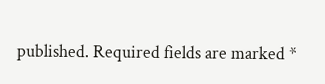published. Required fields are marked *